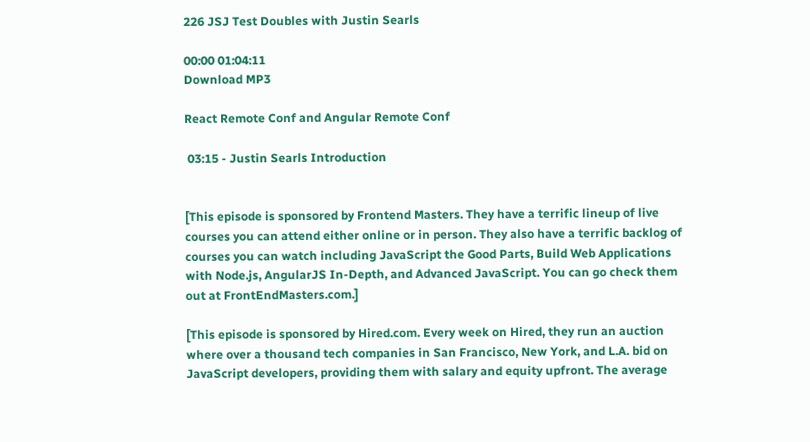226 JSJ Test Doubles with Justin Searls

00:00 01:04:11
Download MP3

React Remote Conf and Angular Remote Conf

 03:15 - Justin Searls Introduction


[This episode is sponsored by Frontend Masters. They have a terrific lineup of live courses you can attend either online or in person. They also have a terrific backlog of courses you can watch including JavaScript the Good Parts, Build Web Applications with Node.js, AngularJS In-Depth, and Advanced JavaScript. You can go check them out at FrontEndMasters.com.]

[This episode is sponsored by Hired.com. Every week on Hired, they run an auction where over a thousand tech companies in San Francisco, New York, and L.A. bid on JavaScript developers, providing them with salary and equity upfront. The average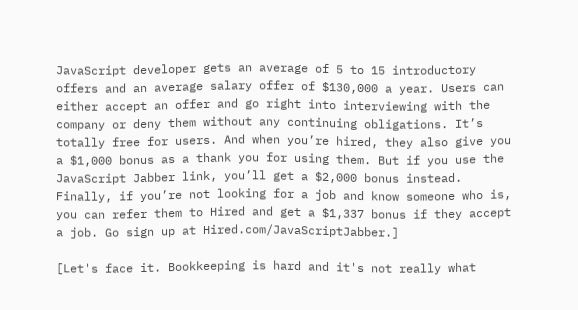JavaScript developer gets an average of 5 to 15 introductory offers and an average salary offer of $130,000 a year. Users can either accept an offer and go right into interviewing with the company or deny them without any continuing obligations. It’s totally free for users. And when you’re hired, they also give you a $1,000 bonus as a thank you for using them. But if you use the JavaScript Jabber link, you’ll get a $2,000 bonus instead. Finally, if you’re not looking for a job and know someone who is, you can refer them to Hired and get a $1,337 bonus if they accept a job. Go sign up at Hired.com/JavaScriptJabber.]

[Let's face it. Bookkeeping is hard and it's not really what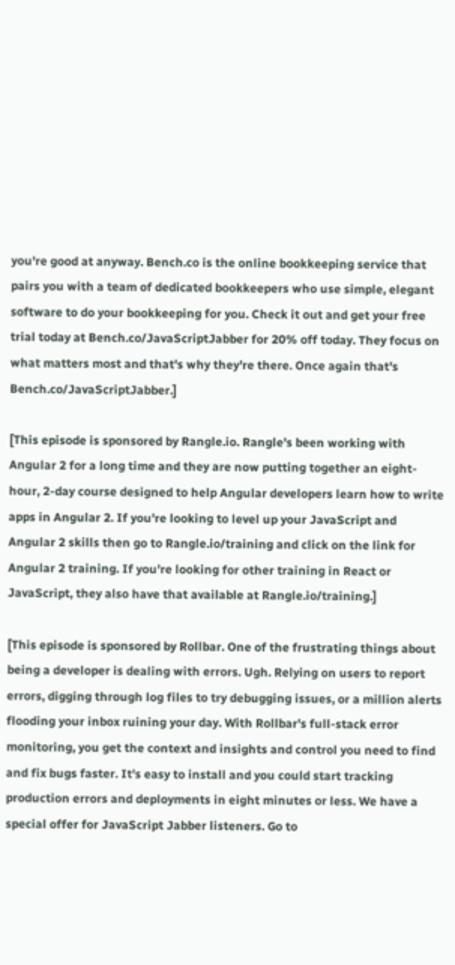you're good at anyway. Bench.co is the online bookkeeping service that pairs you with a team of dedicated bookkeepers who use simple, elegant software to do your bookkeeping for you. Check it out and get your free trial today at Bench.co/JavaScriptJabber for 20% off today. They focus on what matters most and that's why they're there. Once again that's Bench.co/JavaScriptJabber.]

[This episode is sponsored by Rangle.io. Rangle's been working with Angular 2 for a long time and they are now putting together an eight-hour, 2-day course designed to help Angular developers learn how to write apps in Angular 2. If you're looking to level up your JavaScript and Angular 2 skills then go to Rangle.io/training and click on the link for Angular 2 training. If you're looking for other training in React or JavaScript, they also have that available at Rangle.io/training.]

[This episode is sponsored by Rollbar. One of the frustrating things about being a developer is dealing with errors. Ugh. Relying on users to report errors, digging through log files to try debugging issues, or a million alerts flooding your inbox ruining your day. With Rollbar's full-stack error monitoring, you get the context and insights and control you need to find and fix bugs faster. It's easy to install and you could start tracking production errors and deployments in eight minutes or less. We have a special offer for JavaScript Jabber listeners. Go to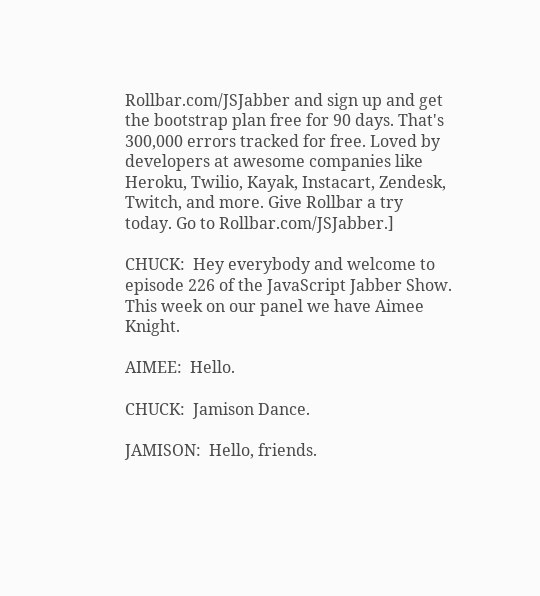Rollbar.com/JSJabber and sign up and get the bootstrap plan free for 90 days. That's 300,000 errors tracked for free. Loved by developers at awesome companies like Heroku, Twilio, Kayak, Instacart, Zendesk, Twitch, and more. Give Rollbar a try today. Go to Rollbar.com/JSJabber.]

CHUCK:  Hey everybody and welcome to episode 226 of the JavaScript Jabber Show. This week on our panel we have Aimee Knight.

AIMEE:  Hello.

CHUCK:  Jamison Dance.

JAMISON:  Hello, friends.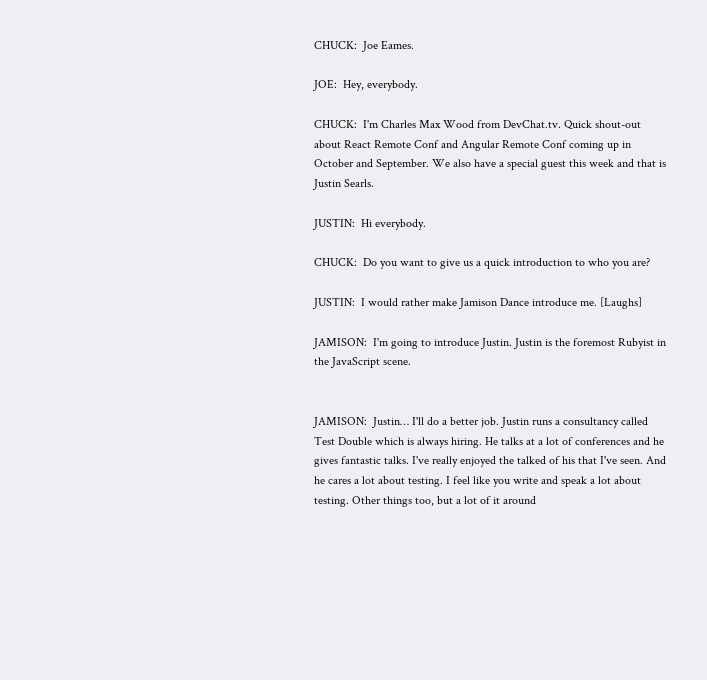CHUCK:  Joe Eames.

JOE:  Hey, everybody.

CHUCK:  I'm Charles Max Wood from DevChat.tv. Quick shout-out about React Remote Conf and Angular Remote Conf coming up in October and September. We also have a special guest this week and that is Justin Searls.

JUSTIN:  Hi everybody.

CHUCK:  Do you want to give us a quick introduction to who you are?

JUSTIN:  I would rather make Jamison Dance introduce me. [Laughs]

JAMISON:  I'm going to introduce Justin. Justin is the foremost Rubyist in the JavaScript scene.


JAMISON:  Justin… I'll do a better job. Justin runs a consultancy called Test Double which is always hiring. He talks at a lot of conferences and he gives fantastic talks. I've really enjoyed the talked of his that I've seen. And he cares a lot about testing. I feel like you write and speak a lot about testing. Other things too, but a lot of it around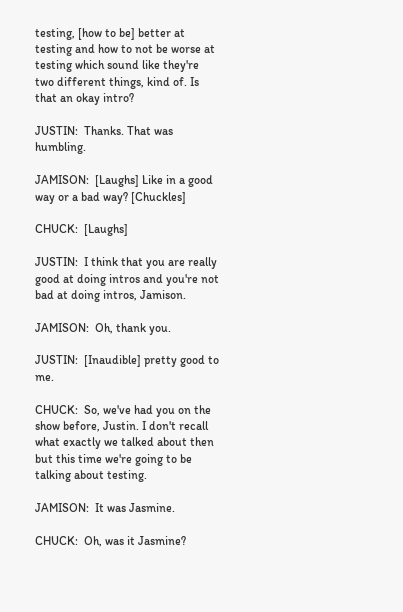testing, [how to be] better at testing and how to not be worse at testing which sound like they're two different things, kind of. Is that an okay intro?

JUSTIN:  Thanks. That was humbling.

JAMISON:  [Laughs] Like in a good way or a bad way? [Chuckles]

CHUCK:  [Laughs]

JUSTIN:  I think that you are really good at doing intros and you're not bad at doing intros, Jamison.

JAMISON:  Oh, thank you.

JUSTIN:  [Inaudible] pretty good to me.

CHUCK:  So, we've had you on the show before, Justin. I don't recall what exactly we talked about then but this time we're going to be talking about testing.

JAMISON:  It was Jasmine.

CHUCK:  Oh, was it Jasmine?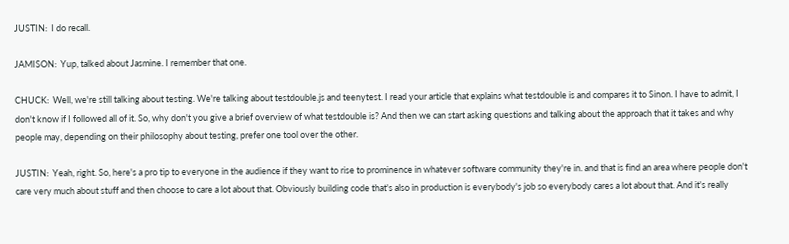JUSTIN:  I do recall.

JAMISON:  Yup, talked about Jasmine. I remember that one.

CHUCK:  Well, we're still talking about testing. We're talking about testdouble.js and teenytest. I read your article that explains what testdouble is and compares it to Sinon. I have to admit, I don't know if I followed all of it. So, why don't you give a brief overview of what testdouble is? And then we can start asking questions and talking about the approach that it takes and why people may, depending on their philosophy about testing, prefer one tool over the other.

JUSTIN:  Yeah, right. So, here's a pro tip to everyone in the audience if they want to rise to prominence in whatever software community they're in. and that is find an area where people don't care very much about stuff and then choose to care a lot about that. Obviously building code that's also in production is everybody's job so everybody cares a lot about that. And it's really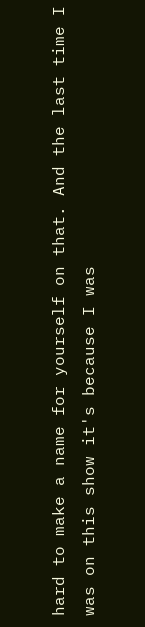hard to make a name for yourself on that. And the last time I was on this show it's because I was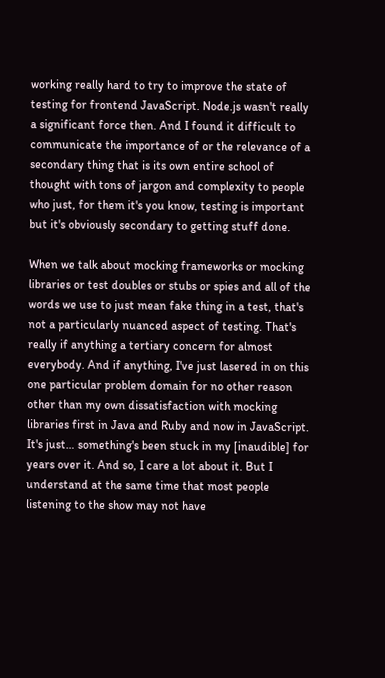working really hard to try to improve the state of testing for frontend JavaScript. Node.js wasn't really a significant force then. And I found it difficult to communicate the importance of or the relevance of a secondary thing that is its own entire school of thought with tons of jargon and complexity to people who just, for them it's you know, testing is important but it's obviously secondary to getting stuff done.

When we talk about mocking frameworks or mocking libraries or test doubles or stubs or spies and all of the words we use to just mean fake thing in a test, that's not a particularly nuanced aspect of testing. That's really if anything a tertiary concern for almost everybody. And if anything, I've just lasered in on this one particular problem domain for no other reason other than my own dissatisfaction with mocking libraries first in Java and Ruby and now in JavaScript. It's just… something's been stuck in my [inaudible] for years over it. And so, I care a lot about it. But I understand at the same time that most people listening to the show may not have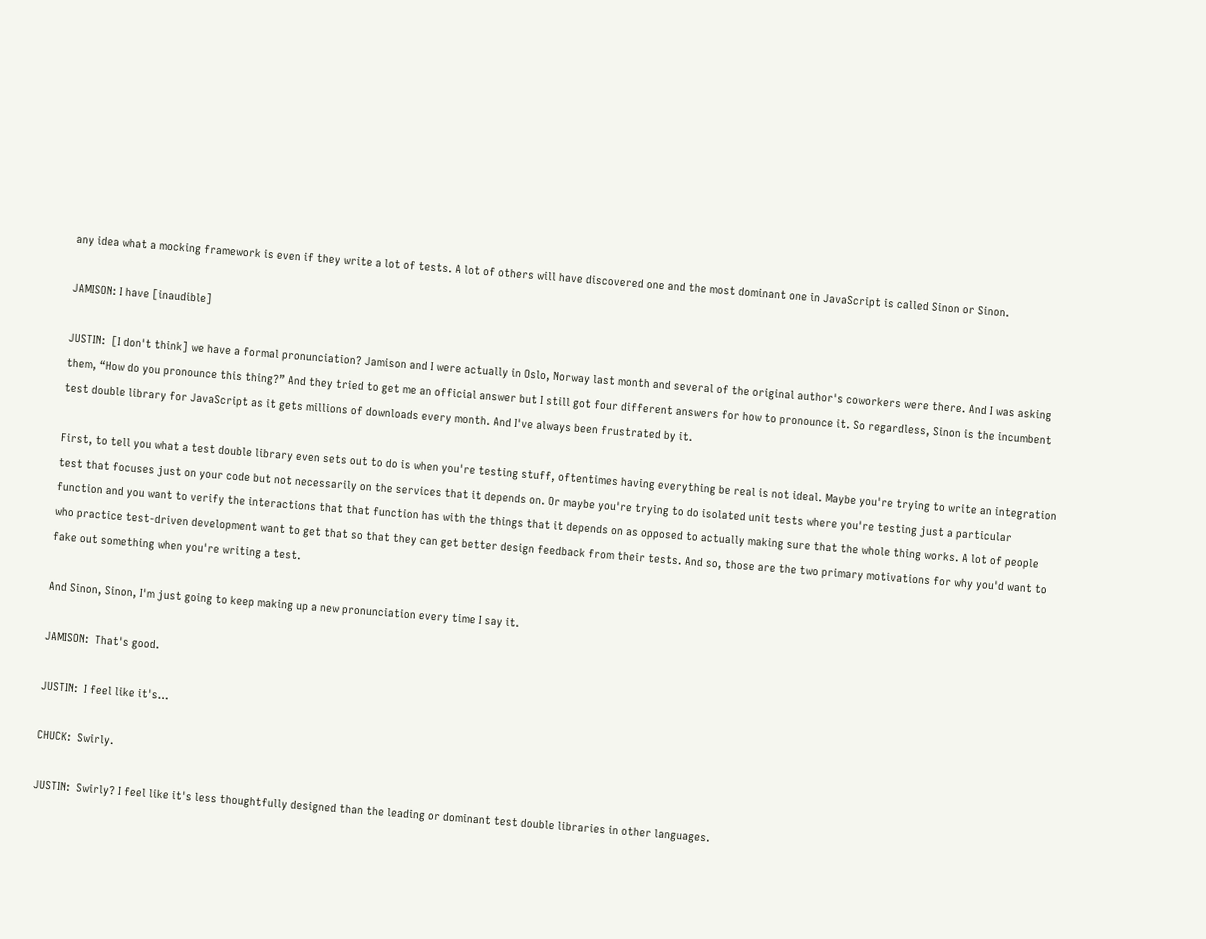any idea what a mocking framework is even if they write a lot of tests. A lot of others will have discovered one and the most dominant one in JavaScript is called Sinon or Sinon.

JAMISON: I have [inaudible]

JUSTIN:  [I don't think] we have a formal pronunciation? Jamison and I were actually in Oslo, Norway last month and several of the original author's coworkers were there. And I was asking them, “How do you pronounce this thing?” And they tried to get me an official answer but I still got four different answers for how to pronounce it. So regardless, Sinon is the incumbent test double library for JavaScript as it gets millions of downloads every month. And I've always been frustrated by it.

First, to tell you what a test double library even sets out to do is when you're testing stuff, oftentimes having everything be real is not ideal. Maybe you're trying to write an integration test that focuses just on your code but not necessarily on the services that it depends on. Or maybe you're trying to do isolated unit tests where you're testing just a particular function and you want to verify the interactions that that function has with the things that it depends on as opposed to actually making sure that the whole thing works. A lot of people who practice test-driven development want to get that so that they can get better design feedback from their tests. And so, those are the two primary motivations for why you'd want to fake out something when you're writing a test.

And Sinon, Sinon, I'm just going to keep making up a new pronunciation every time I say it.

JAMISON:  That's good.

JUSTIN:  I feel like it's…

CHUCK:  Swirly.

JUSTIN:  Swirly? I feel like it's less thoughtfully designed than the leading or dominant test double libraries in other languages.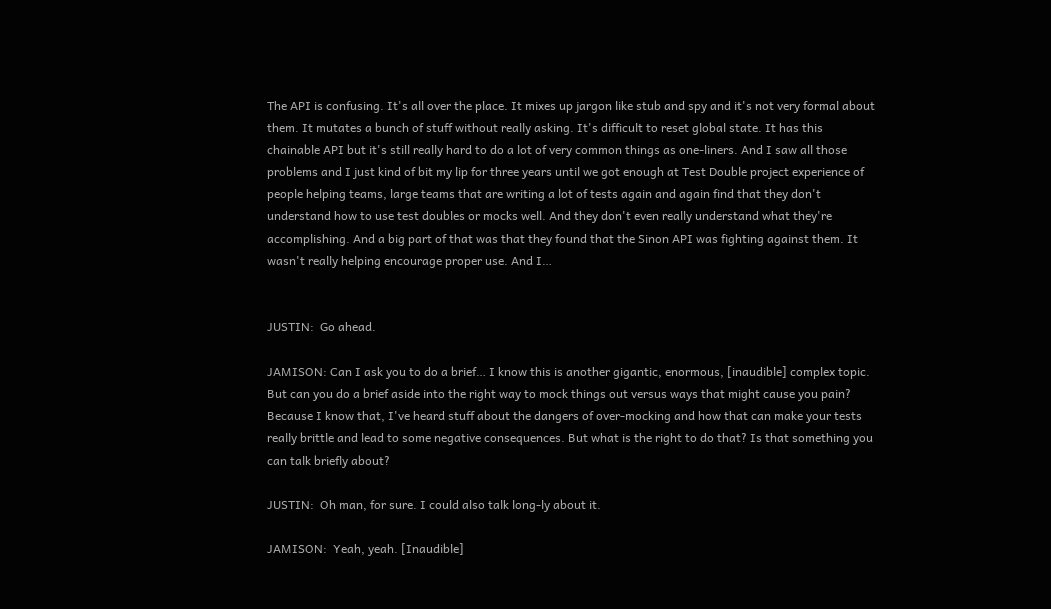The API is confusing. It's all over the place. It mixes up jargon like stub and spy and it's not very formal about them. It mutates a bunch of stuff without really asking. It's difficult to reset global state. It has this chainable API but it's still really hard to do a lot of very common things as one-liners. And I saw all those problems and I just kind of bit my lip for three years until we got enough at Test Double project experience of people helping teams, large teams that are writing a lot of tests again and again find that they don't understand how to use test doubles or mocks well. And they don't even really understand what they're accomplishing. And a big part of that was that they found that the Sinon API was fighting against them. It wasn't really helping encourage proper use. And I…


JUSTIN:  Go ahead.

JAMISON: Can I ask you to do a brief… I know this is another gigantic, enormous, [inaudible] complex topic. But can you do a brief aside into the right way to mock things out versus ways that might cause you pain? Because I know that, I've heard stuff about the dangers of over-mocking and how that can make your tests really brittle and lead to some negative consequences. But what is the right to do that? Is that something you can talk briefly about?

JUSTIN:  Oh man, for sure. I could also talk long-ly about it.

JAMISON:  Yeah, yeah. [Inaudible]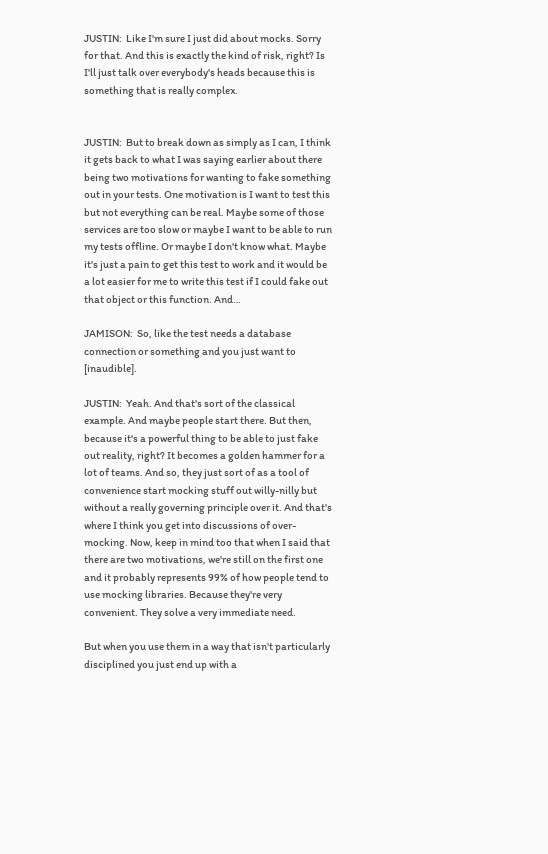JUSTIN:  Like I'm sure I just did about mocks. Sorry for that. And this is exactly the kind of risk, right? Is I'll just talk over everybody's heads because this is something that is really complex.


JUSTIN:  But to break down as simply as I can, I think it gets back to what I was saying earlier about there being two motivations for wanting to fake something out in your tests. One motivation is I want to test this but not everything can be real. Maybe some of those services are too slow or maybe I want to be able to run my tests offline. Or maybe I don't know what. Maybe it's just a pain to get this test to work and it would be a lot easier for me to write this test if I could fake out that object or this function. And…

JAMISON:  So, like the test needs a database connection or something and you just want to [inaudible].

JUSTIN:  Yeah. And that's sort of the classical example. And maybe people start there. But then, because it's a powerful thing to be able to just fake out reality, right? It becomes a golden hammer for a lot of teams. And so, they just sort of as a tool of convenience start mocking stuff out willy-nilly but without a really governing principle over it. And that's where I think you get into discussions of over-mocking. Now, keep in mind too that when I said that there are two motivations, we're still on the first one and it probably represents 99% of how people tend to use mocking libraries. Because they're very convenient. They solve a very immediate need.

But when you use them in a way that isn't particularly disciplined you just end up with a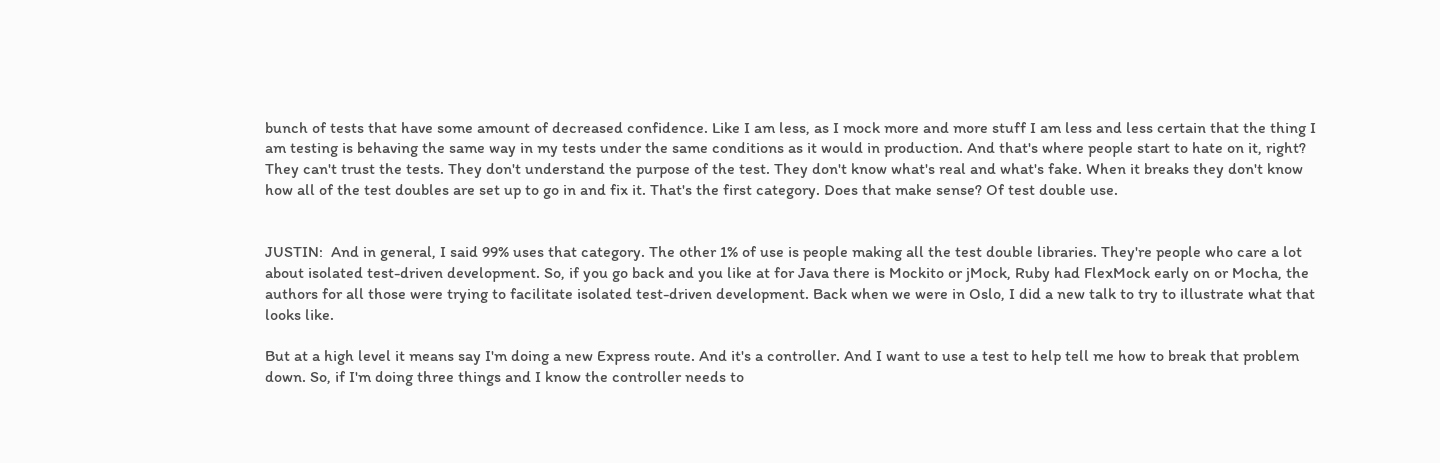bunch of tests that have some amount of decreased confidence. Like I am less, as I mock more and more stuff I am less and less certain that the thing I am testing is behaving the same way in my tests under the same conditions as it would in production. And that's where people start to hate on it, right? They can't trust the tests. They don't understand the purpose of the test. They don't know what's real and what's fake. When it breaks they don't know how all of the test doubles are set up to go in and fix it. That's the first category. Does that make sense? Of test double use.


JUSTIN:  And in general, I said 99% uses that category. The other 1% of use is people making all the test double libraries. They're people who care a lot about isolated test-driven development. So, if you go back and you like at for Java there is Mockito or jMock, Ruby had FlexMock early on or Mocha, the authors for all those were trying to facilitate isolated test-driven development. Back when we were in Oslo, I did a new talk to try to illustrate what that looks like.

But at a high level it means say I'm doing a new Express route. And it's a controller. And I want to use a test to help tell me how to break that problem down. So, if I'm doing three things and I know the controller needs to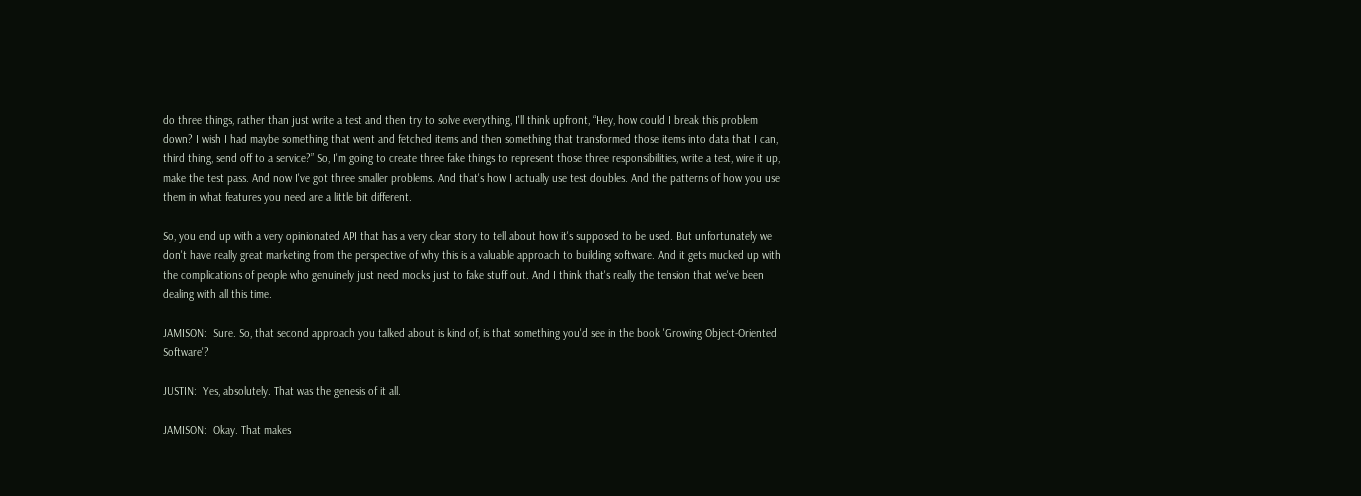do three things, rather than just write a test and then try to solve everything, I'll think upfront, “Hey, how could I break this problem down? I wish I had maybe something that went and fetched items and then something that transformed those items into data that I can, third thing, send off to a service?” So, I'm going to create three fake things to represent those three responsibilities, write a test, wire it up, make the test pass. And now I've got three smaller problems. And that's how I actually use test doubles. And the patterns of how you use them in what features you need are a little bit different.

So, you end up with a very opinionated API that has a very clear story to tell about how it's supposed to be used. But unfortunately we don't have really great marketing from the perspective of why this is a valuable approach to building software. And it gets mucked up with the complications of people who genuinely just need mocks just to fake stuff out. And I think that's really the tension that we've been dealing with all this time.

JAMISON:  Sure. So, that second approach you talked about is kind of, is that something you'd see in the book 'Growing Object-Oriented Software'?

JUSTIN:  Yes, absolutely. That was the genesis of it all.

JAMISON:  Okay. That makes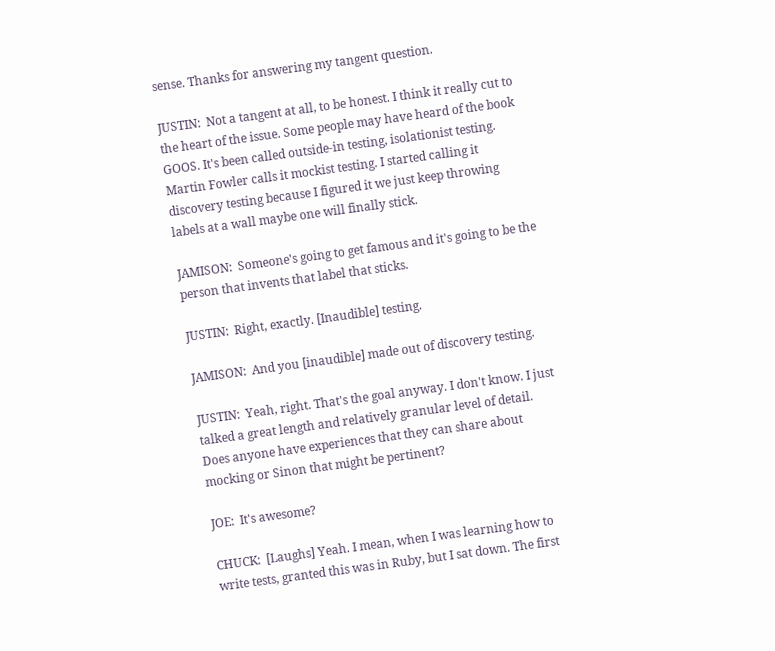sense. Thanks for answering my tangent question.

JUSTIN:  Not a tangent at all, to be honest. I think it really cut to the heart of the issue. Some people may have heard of the book GOOS. It's been called outside-in testing, isolationist testing. Martin Fowler calls it mockist testing. I started calling it discovery testing because I figured it we just keep throwing labels at a wall maybe one will finally stick.

JAMISON:  Someone's going to get famous and it's going to be the person that invents that label that sticks.

JUSTIN:  Right, exactly. [Inaudible] testing.

JAMISON:  And you [inaudible] made out of discovery testing.

JUSTIN:  Yeah, right. That's the goal anyway. I don't know. I just talked a great length and relatively granular level of detail. Does anyone have experiences that they can share about mocking or Sinon that might be pertinent?

JOE:  It's awesome?

CHUCK:  [Laughs] Yeah. I mean, when I was learning how to write tests, granted this was in Ruby, but I sat down. The first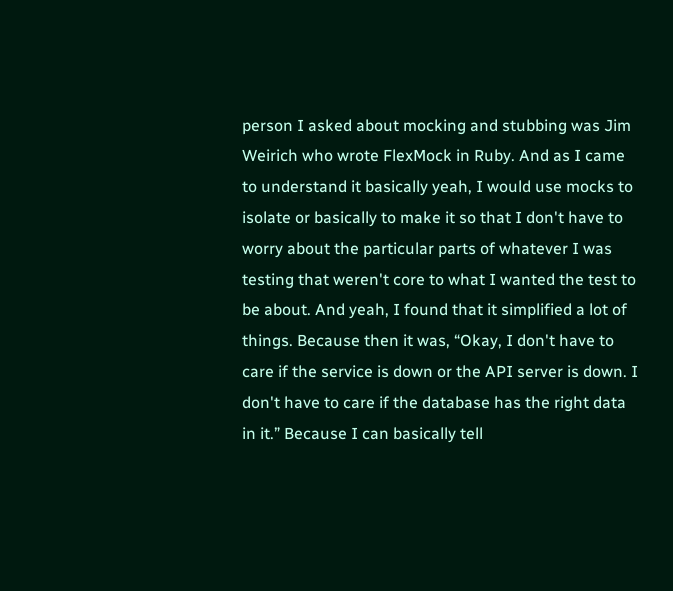person I asked about mocking and stubbing was Jim Weirich who wrote FlexMock in Ruby. And as I came to understand it basically yeah, I would use mocks to isolate or basically to make it so that I don't have to worry about the particular parts of whatever I was testing that weren't core to what I wanted the test to be about. And yeah, I found that it simplified a lot of things. Because then it was, “Okay, I don't have to care if the service is down or the API server is down. I don't have to care if the database has the right data in it.” Because I can basically tell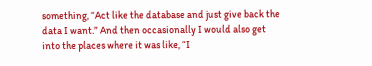something, “Act like the database and just give back the data I want.” And then occasionally I would also get into the places where it was like, “I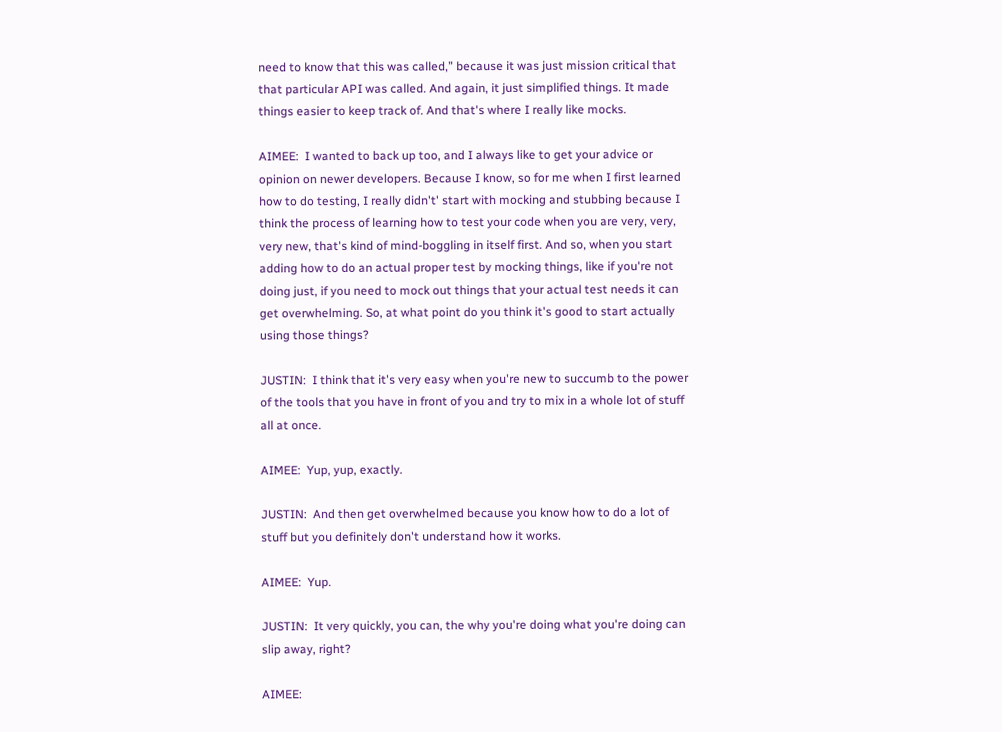need to know that this was called,” because it was just mission critical that that particular API was called. And again, it just simplified things. It made things easier to keep track of. And that's where I really like mocks.

AIMEE:  I wanted to back up too, and I always like to get your advice or opinion on newer developers. Because I know, so for me when I first learned how to do testing, I really didn't' start with mocking and stubbing because I think the process of learning how to test your code when you are very, very, very new, that's kind of mind-boggling in itself first. And so, when you start adding how to do an actual proper test by mocking things, like if you're not doing just, if you need to mock out things that your actual test needs it can get overwhelming. So, at what point do you think it's good to start actually using those things?

JUSTIN:  I think that it's very easy when you're new to succumb to the power of the tools that you have in front of you and try to mix in a whole lot of stuff all at once.

AIMEE:  Yup, yup, exactly.

JUSTIN:  And then get overwhelmed because you know how to do a lot of stuff but you definitely don't understand how it works.

AIMEE:  Yup.

JUSTIN:  It very quickly, you can, the why you're doing what you're doing can slip away, right?

AIMEE: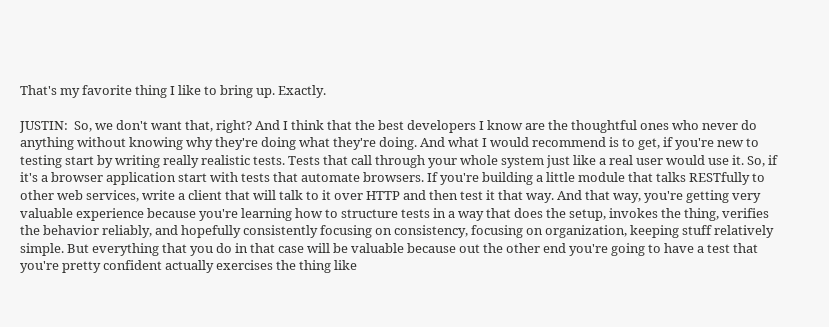That's my favorite thing I like to bring up. Exactly.

JUSTIN:  So, we don't want that, right? And I think that the best developers I know are the thoughtful ones who never do anything without knowing why they're doing what they're doing. And what I would recommend is to get, if you're new to testing start by writing really realistic tests. Tests that call through your whole system just like a real user would use it. So, if it's a browser application start with tests that automate browsers. If you're building a little module that talks RESTfully to other web services, write a client that will talk to it over HTTP and then test it that way. And that way, you're getting very valuable experience because you're learning how to structure tests in a way that does the setup, invokes the thing, verifies the behavior reliably, and hopefully consistently focusing on consistency, focusing on organization, keeping stuff relatively simple. But everything that you do in that case will be valuable because out the other end you're going to have a test that you're pretty confident actually exercises the thing like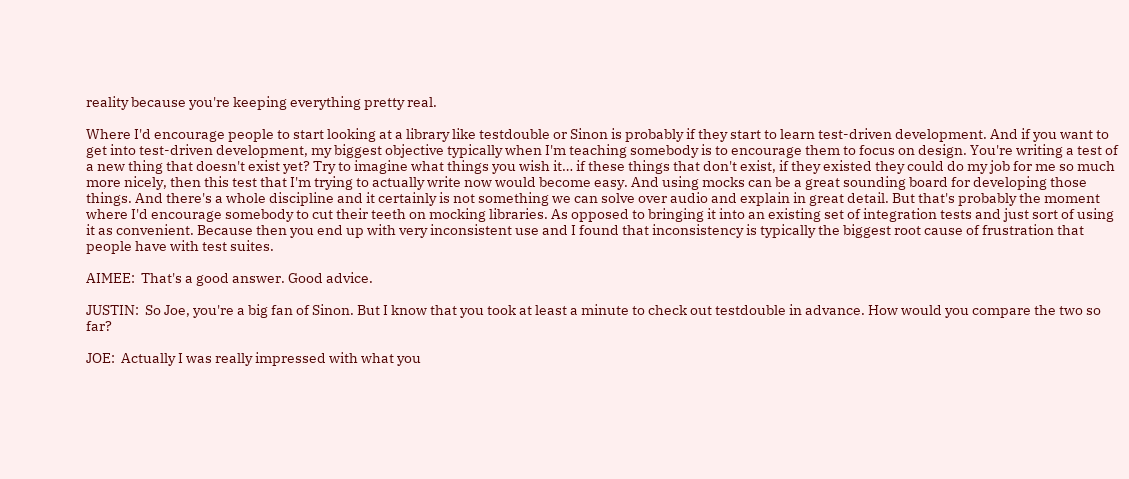reality because you're keeping everything pretty real.

Where I'd encourage people to start looking at a library like testdouble or Sinon is probably if they start to learn test-driven development. And if you want to get into test-driven development, my biggest objective typically when I'm teaching somebody is to encourage them to focus on design. You're writing a test of a new thing that doesn't exist yet? Try to imagine what things you wish it… if these things that don't exist, if they existed they could do my job for me so much more nicely, then this test that I'm trying to actually write now would become easy. And using mocks can be a great sounding board for developing those things. And there's a whole discipline and it certainly is not something we can solve over audio and explain in great detail. But that's probably the moment where I'd encourage somebody to cut their teeth on mocking libraries. As opposed to bringing it into an existing set of integration tests and just sort of using it as convenient. Because then you end up with very inconsistent use and I found that inconsistency is typically the biggest root cause of frustration that people have with test suites.

AIMEE:  That's a good answer. Good advice.

JUSTIN:  So Joe, you're a big fan of Sinon. But I know that you took at least a minute to check out testdouble in advance. How would you compare the two so far?

JOE:  Actually I was really impressed with what you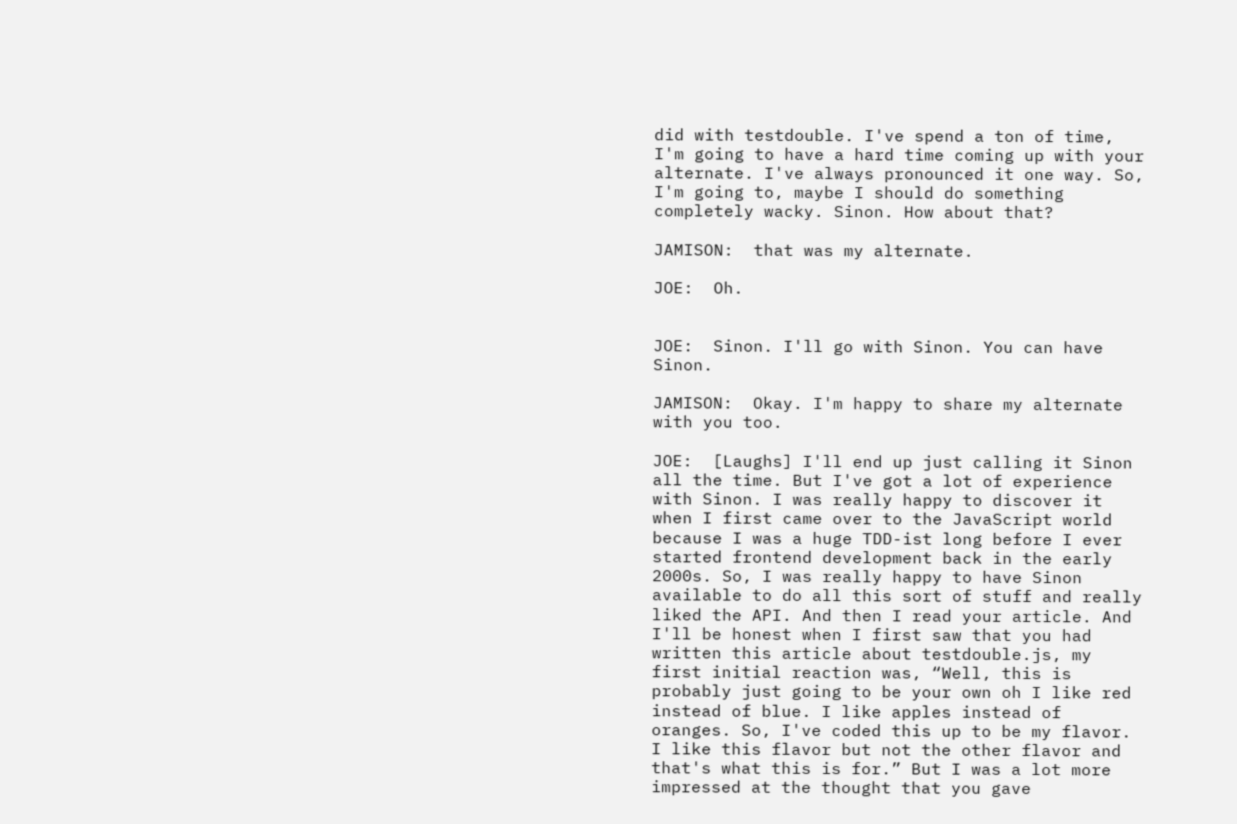did with testdouble. I've spend a ton of time, I'm going to have a hard time coming up with your alternate. I've always pronounced it one way. So, I'm going to, maybe I should do something completely wacky. Sinon. How about that?

JAMISON:  that was my alternate.

JOE:  Oh.


JOE:  Sinon. I'll go with Sinon. You can have Sinon.

JAMISON:  Okay. I'm happy to share my alternate with you too.

JOE:  [Laughs] I'll end up just calling it Sinon all the time. But I've got a lot of experience with Sinon. I was really happy to discover it when I first came over to the JavaScript world because I was a huge TDD-ist long before I ever started frontend development back in the early 2000s. So, I was really happy to have Sinon available to do all this sort of stuff and really liked the API. And then I read your article. And I'll be honest when I first saw that you had written this article about testdouble.js, my first initial reaction was, “Well, this is probably just going to be your own oh I like red instead of blue. I like apples instead of oranges. So, I've coded this up to be my flavor. I like this flavor but not the other flavor and that's what this is for.” But I was a lot more impressed at the thought that you gave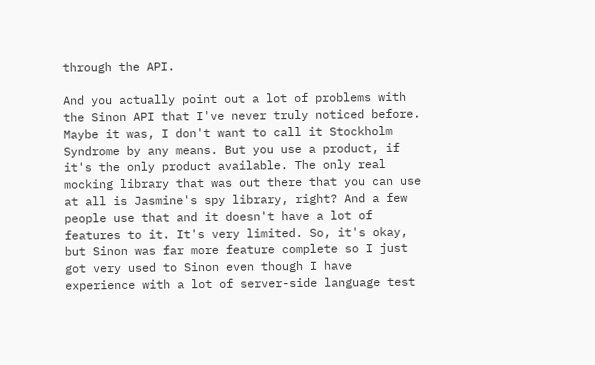through the API.

And you actually point out a lot of problems with the Sinon API that I've never truly noticed before. Maybe it was, I don't want to call it Stockholm Syndrome by any means. But you use a product, if it's the only product available. The only real mocking library that was out there that you can use at all is Jasmine's spy library, right? And a few people use that and it doesn't have a lot of features to it. It's very limited. So, it's okay, but Sinon was far more feature complete so I just got very used to Sinon even though I have experience with a lot of server-side language test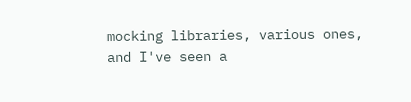mocking libraries, various ones, and I've seen a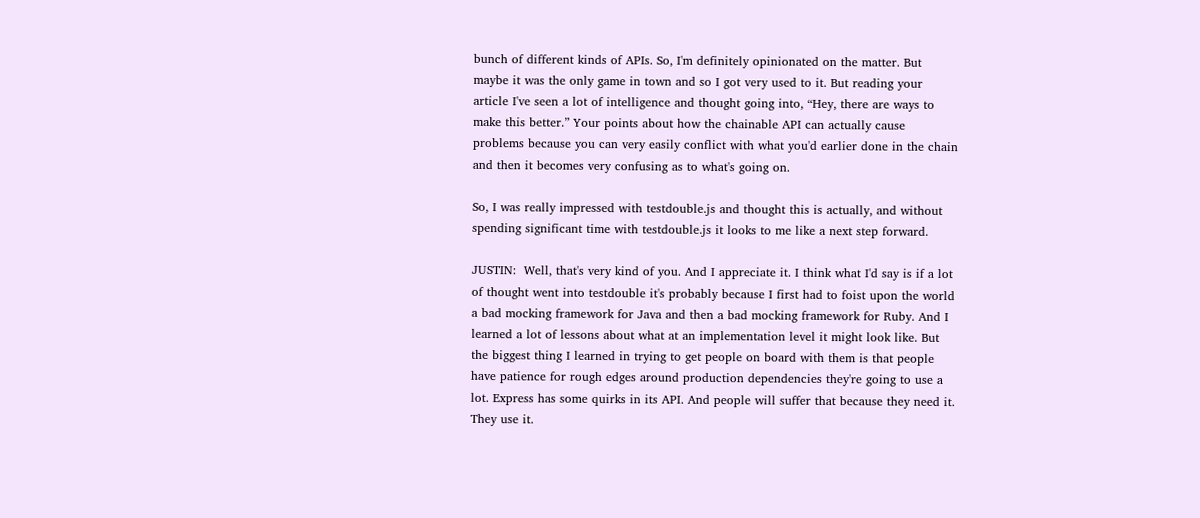bunch of different kinds of APIs. So, I'm definitely opinionated on the matter. But maybe it was the only game in town and so I got very used to it. But reading your article I've seen a lot of intelligence and thought going into, “Hey, there are ways to make this better.” Your points about how the chainable API can actually cause problems because you can very easily conflict with what you'd earlier done in the chain and then it becomes very confusing as to what's going on.

So, I was really impressed with testdouble.js and thought this is actually, and without spending significant time with testdouble.js it looks to me like a next step forward.

JUSTIN:  Well, that's very kind of you. And I appreciate it. I think what I'd say is if a lot of thought went into testdouble it's probably because I first had to foist upon the world a bad mocking framework for Java and then a bad mocking framework for Ruby. And I learned a lot of lessons about what at an implementation level it might look like. But the biggest thing I learned in trying to get people on board with them is that people have patience for rough edges around production dependencies they're going to use a lot. Express has some quirks in its API. And people will suffer that because they need it. They use it.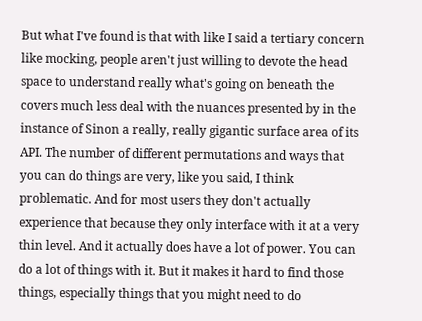But what I've found is that with like I said a tertiary concern like mocking, people aren't just willing to devote the head space to understand really what's going on beneath the covers much less deal with the nuances presented by in the instance of Sinon a really, really gigantic surface area of its API. The number of different permutations and ways that you can do things are very, like you said, I think problematic. And for most users they don't actually experience that because they only interface with it at a very thin level. And it actually does have a lot of power. You can do a lot of things with it. But it makes it hard to find those things, especially things that you might need to do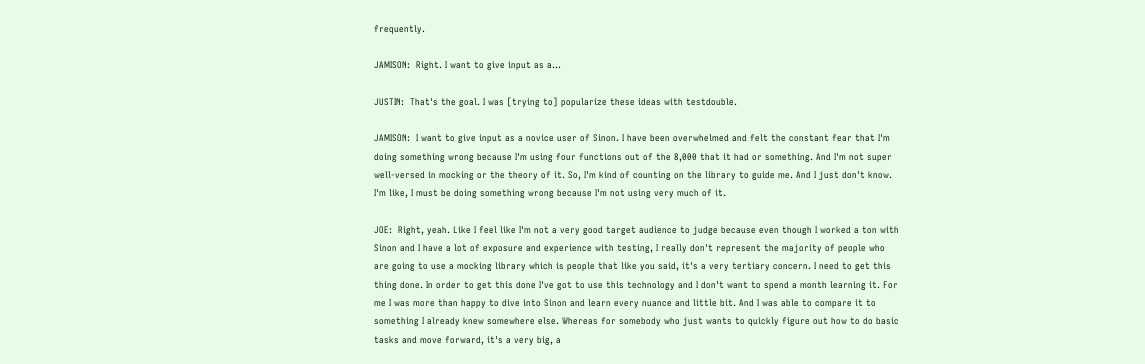frequently.

JAMISON:  Right. I want to give input as a…

JUSTIN:  That's the goal. I was [trying to] popularize these ideas with testdouble.

JAMISON:  I want to give input as a novice user of Sinon. I have been overwhelmed and felt the constant fear that I'm doing something wrong because I'm using four functions out of the 8,000 that it had or something. And I'm not super well-versed in mocking or the theory of it. So, I'm kind of counting on the library to guide me. And I just don't know. I'm like, I must be doing something wrong because I'm not using very much of it.

JOE:  Right, yeah. Like I feel like I'm not a very good target audience to judge because even though I worked a ton with Sinon and I have a lot of exposure and experience with testing, I really don't represent the majority of people who are going to use a mocking library which is people that like you said, it's a very tertiary concern. I need to get this thing done. In order to get this done I've got to use this technology and I don't want to spend a month learning it. For me I was more than happy to dive into Sinon and learn every nuance and little bit. And I was able to compare it to something I already knew somewhere else. Whereas for somebody who just wants to quickly figure out how to do basic tasks and move forward, it's a very big, a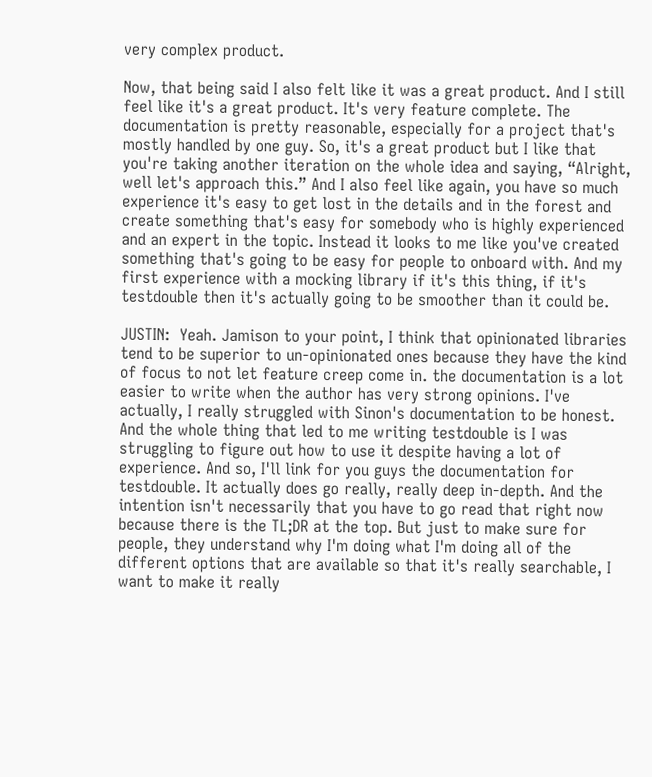very complex product.

Now, that being said I also felt like it was a great product. And I still feel like it's a great product. It's very feature complete. The documentation is pretty reasonable, especially for a project that's mostly handled by one guy. So, it's a great product but I like that you're taking another iteration on the whole idea and saying, “Alright, well let's approach this.” And I also feel like again, you have so much experience it's easy to get lost in the details and in the forest and create something that's easy for somebody who is highly experienced and an expert in the topic. Instead it looks to me like you've created something that's going to be easy for people to onboard with. And my first experience with a mocking library if it's this thing, if it's testdouble then it's actually going to be smoother than it could be.

JUSTIN:  Yeah. Jamison to your point, I think that opinionated libraries tend to be superior to un-opinionated ones because they have the kind of focus to not let feature creep come in. the documentation is a lot easier to write when the author has very strong opinions. I've actually, I really struggled with Sinon's documentation to be honest. And the whole thing that led to me writing testdouble is I was struggling to figure out how to use it despite having a lot of experience. And so, I'll link for you guys the documentation for testdouble. It actually does go really, really deep in-depth. And the intention isn't necessarily that you have to go read that right now because there is the TL;DR at the top. But just to make sure for people, they understand why I'm doing what I'm doing all of the different options that are available so that it's really searchable, I want to make it really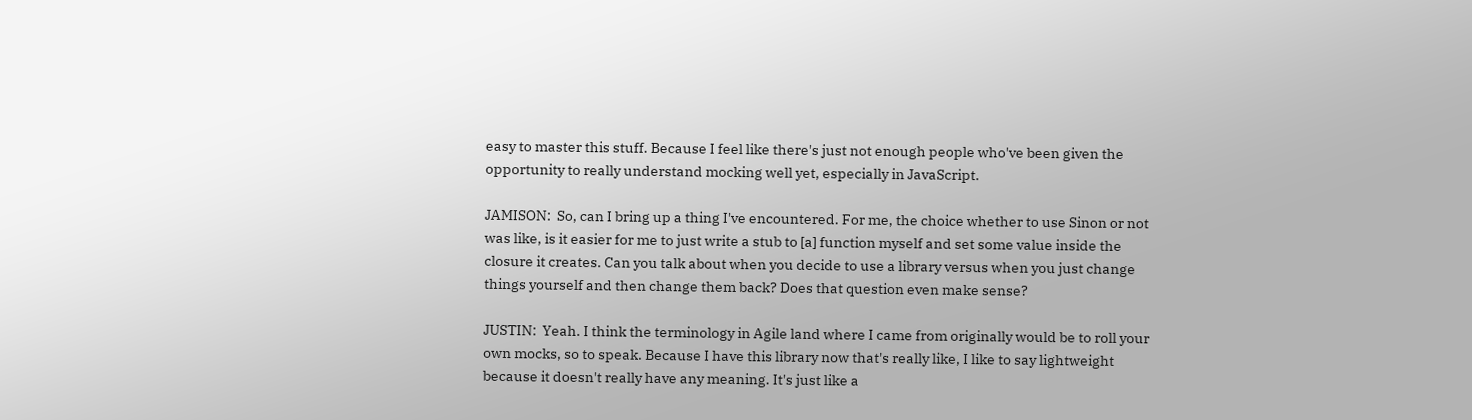easy to master this stuff. Because I feel like there's just not enough people who've been given the opportunity to really understand mocking well yet, especially in JavaScript.

JAMISON:  So, can I bring up a thing I've encountered. For me, the choice whether to use Sinon or not was like, is it easier for me to just write a stub to [a] function myself and set some value inside the closure it creates. Can you talk about when you decide to use a library versus when you just change things yourself and then change them back? Does that question even make sense?

JUSTIN:  Yeah. I think the terminology in Agile land where I came from originally would be to roll your own mocks, so to speak. Because I have this library now that's really like, I like to say lightweight because it doesn't really have any meaning. It's just like a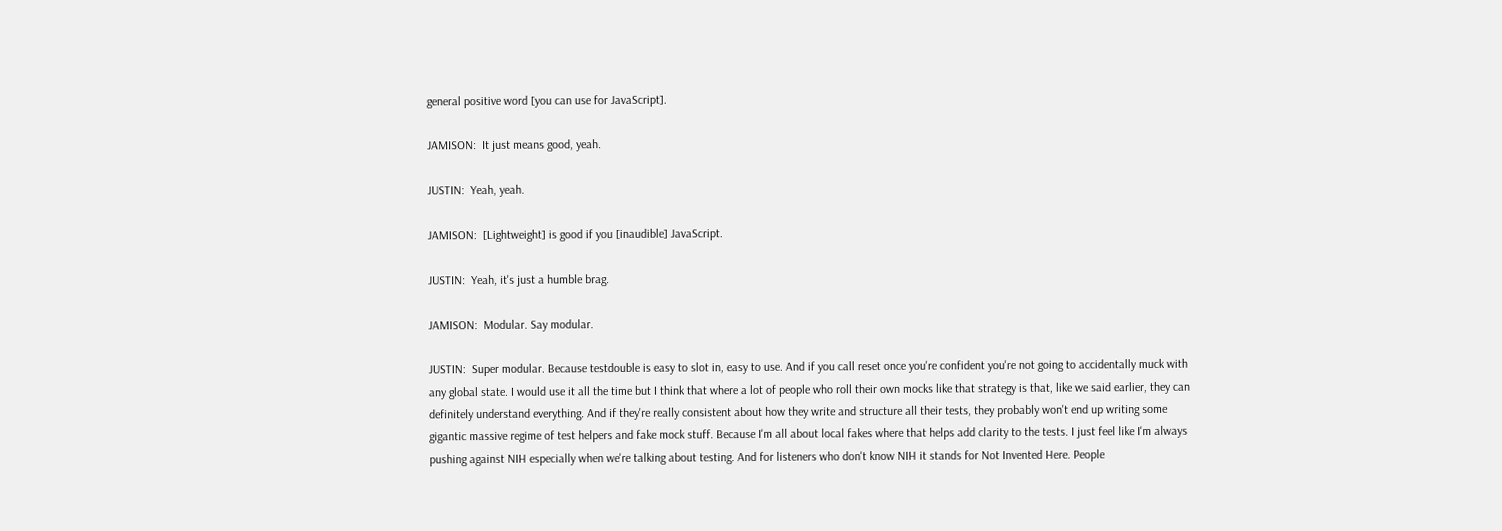general positive word [you can use for JavaScript].

JAMISON:  It just means good, yeah.

JUSTIN:  Yeah, yeah.

JAMISON:  [Lightweight] is good if you [inaudible] JavaScript.

JUSTIN:  Yeah, it's just a humble brag.

JAMISON:  Modular. Say modular.

JUSTIN:  Super modular. Because testdouble is easy to slot in, easy to use. And if you call reset once you're confident you're not going to accidentally muck with any global state. I would use it all the time but I think that where a lot of people who roll their own mocks like that strategy is that, like we said earlier, they can definitely understand everything. And if they're really consistent about how they write and structure all their tests, they probably won't end up writing some gigantic massive regime of test helpers and fake mock stuff. Because I'm all about local fakes where that helps add clarity to the tests. I just feel like I'm always pushing against NIH especially when we're talking about testing. And for listeners who don't know NIH it stands for Not Invented Here. People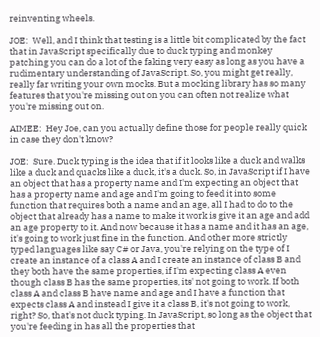reinventing wheels.

JOE:  Well, and I think that testing is a little bit complicated by the fact that in JavaScript specifically due to duck typing and monkey patching you can do a lot of the faking very easy as long as you have a rudimentary understanding of JavaScript. So, you might get really, really far writing your own mocks. But a mocking library has so many features that you're missing out on you can often not realize what you're missing out on.

AIMEE:  Hey Joe, can you actually define those for people really quick in case they don't know?

JOE:  Sure. Duck typing is the idea that if it looks like a duck and walks like a duck and quacks like a duck, it's a duck. So, in JavaScript if I have an object that has a property name and I'm expecting an object that has a property name and age and I'm going to feed it into some function that requires both a name and an age, all I had to do to the object that already has a name to make it work is give it an age and add an age property to it. And now because it has a name and it has an age, it's going to work just fine in the function. And other more strictly typed languages like say C# or Java, you're relying on the type of I create an instance of a class A and I create an instance of class B and they both have the same properties, if I'm expecting class A even though class B has the same properties, its' not going to work. If both class A and class B have name and age and I have a function that expects class A and instead I give it a class B, it's not going to work, right? So, that's not duck typing. In JavaScript, so long as the object that you're feeding in has all the properties that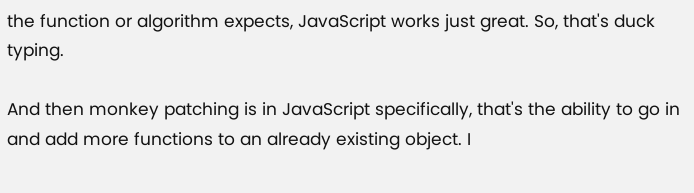the function or algorithm expects, JavaScript works just great. So, that's duck typing.

And then monkey patching is in JavaScript specifically, that's the ability to go in and add more functions to an already existing object. I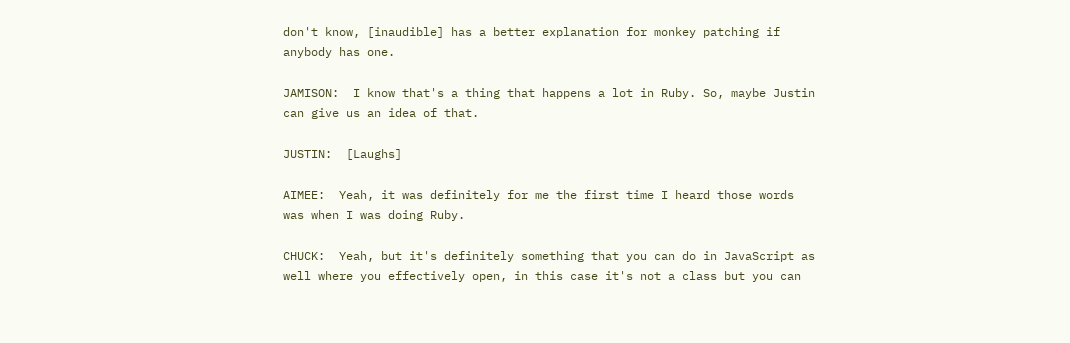don't know, [inaudible] has a better explanation for monkey patching if anybody has one.

JAMISON:  I know that's a thing that happens a lot in Ruby. So, maybe Justin can give us an idea of that.

JUSTIN:  [Laughs]

AIMEE:  Yeah, it was definitely for me the first time I heard those words was when I was doing Ruby.

CHUCK:  Yeah, but it's definitely something that you can do in JavaScript as well where you effectively open, in this case it's not a class but you can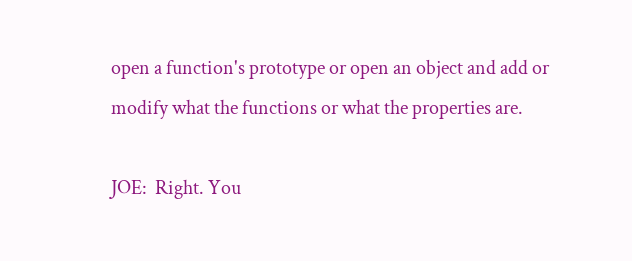open a function's prototype or open an object and add or modify what the functions or what the properties are.

JOE:  Right. You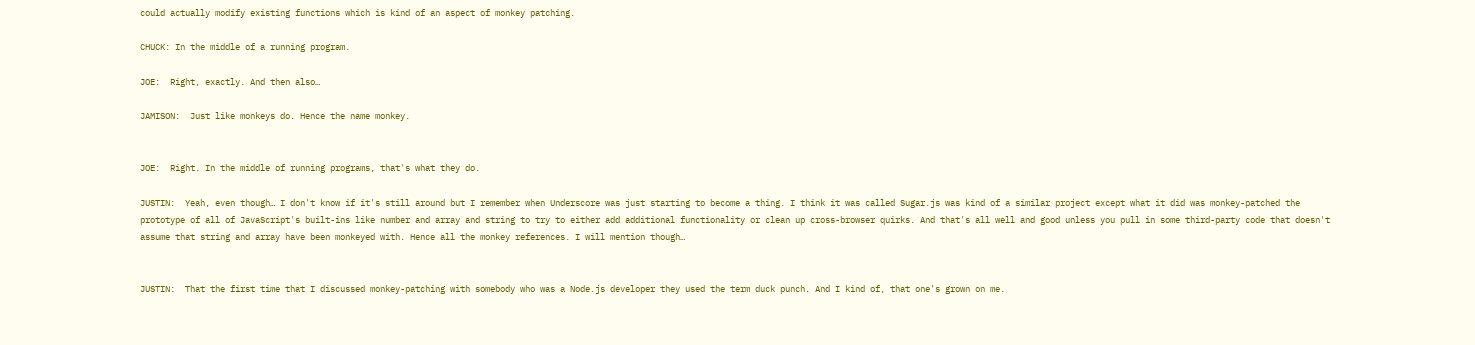could actually modify existing functions which is kind of an aspect of monkey patching.

CHUCK: In the middle of a running program.

JOE:  Right, exactly. And then also…

JAMISON:  Just like monkeys do. Hence the name monkey.


JOE:  Right. In the middle of running programs, that's what they do.

JUSTIN:  Yeah, even though… I don't know if it's still around but I remember when Underscore was just starting to become a thing. I think it was called Sugar.js was kind of a similar project except what it did was monkey-patched the prototype of all of JavaScript's built-ins like number and array and string to try to either add additional functionality or clean up cross-browser quirks. And that's all well and good unless you pull in some third-party code that doesn't assume that string and array have been monkeyed with. Hence all the monkey references. I will mention though…


JUSTIN:  That the first time that I discussed monkey-patching with somebody who was a Node.js developer they used the term duck punch. And I kind of, that one's grown on me.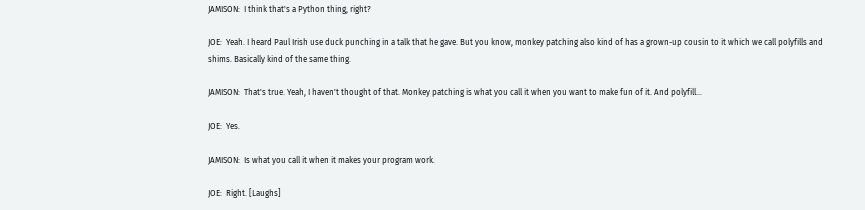JAMISON:  I think that's a Python thing, right?

JOE:  Yeah. I heard Paul Irish use duck punching in a talk that he gave. But you know, monkey patching also kind of has a grown-up cousin to it which we call polyfills and shims. Basically kind of the same thing.

JAMISON:  That's true. Yeah, I haven't thought of that. Monkey patching is what you call it when you want to make fun of it. And polyfill…

JOE:  Yes.

JAMISON:  Is what you call it when it makes your program work.

JOE:  Right. [Laughs]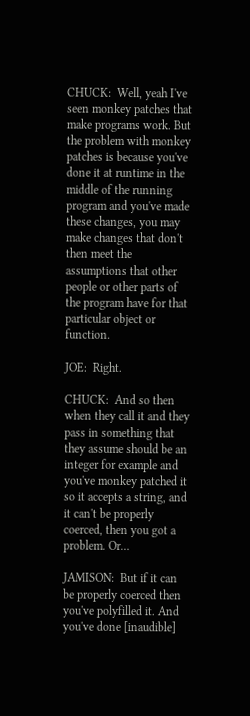CHUCK:  Well, yeah I've seen monkey patches that make programs work. But the problem with monkey patches is because you've done it at runtime in the middle of the running program and you've made these changes, you may make changes that don't then meet the assumptions that other people or other parts of the program have for that particular object or function.

JOE:  Right.

CHUCK:  And so then when they call it and they pass in something that they assume should be an integer for example and you've monkey patched it so it accepts a string, and it can't be properly coerced, then you got a problem. Or…

JAMISON:  But if it can be properly coerced then you've polyfilled it. And you've done [inaudible]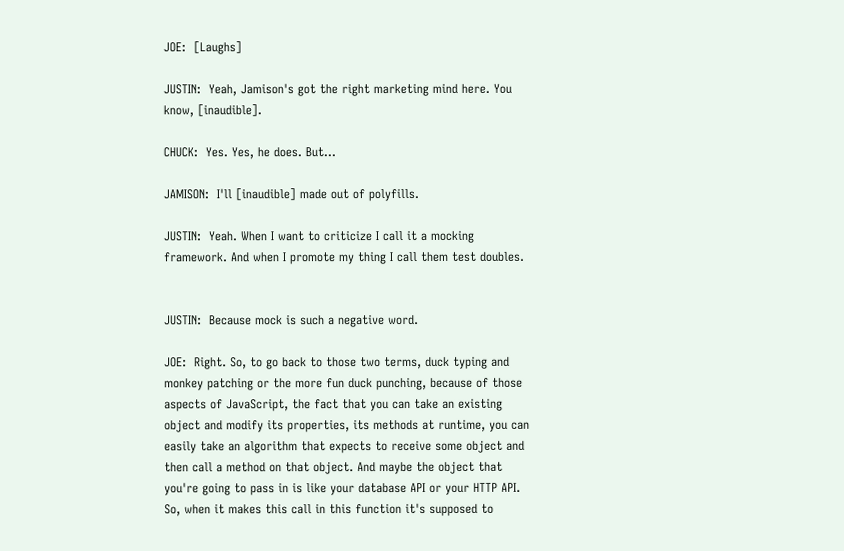JOE:  [Laughs]

JUSTIN:  Yeah, Jamison's got the right marketing mind here. You know, [inaudible].

CHUCK:  Yes. Yes, he does. But…

JAMISON:  I'll [inaudible] made out of polyfills.

JUSTIN:  Yeah. When I want to criticize I call it a mocking framework. And when I promote my thing I call them test doubles.


JUSTIN:  Because mock is such a negative word.

JOE:  Right. So, to go back to those two terms, duck typing and monkey patching or the more fun duck punching, because of those aspects of JavaScript, the fact that you can take an existing object and modify its properties, its methods at runtime, you can easily take an algorithm that expects to receive some object and then call a method on that object. And maybe the object that you're going to pass in is like your database API or your HTTP API. So, when it makes this call in this function it's supposed to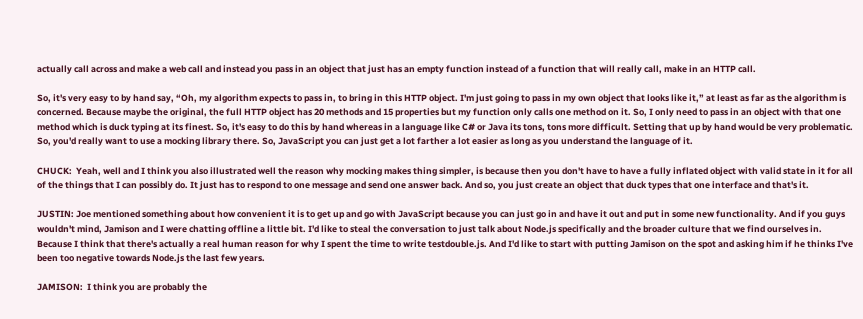actually call across and make a web call and instead you pass in an object that just has an empty function instead of a function that will really call, make in an HTTP call.

So, it's very easy to by hand say, “Oh, my algorithm expects to pass in, to bring in this HTTP object. I'm just going to pass in my own object that looks like it,” at least as far as the algorithm is concerned. Because maybe the original, the full HTTP object has 20 methods and 15 properties but my function only calls one method on it. So, I only need to pass in an object with that one method which is duck typing at its finest. So, it's easy to do this by hand whereas in a language like C# or Java its tons, tons more difficult. Setting that up by hand would be very problematic. So, you'd really want to use a mocking library there. So, JavaScript you can just get a lot farther a lot easier as long as you understand the language of it.

CHUCK:  Yeah, well and I think you also illustrated well the reason why mocking makes thing simpler, is because then you don't have to have a fully inflated object with valid state in it for all of the things that I can possibly do. It just has to respond to one message and send one answer back. And so, you just create an object that duck types that one interface and that's it.

JUSTIN: Joe mentioned something about how convenient it is to get up and go with JavaScript because you can just go in and have it out and put in some new functionality. And if you guys wouldn't mind, Jamison and I were chatting offline a little bit. I'd like to steal the conversation to just talk about Node.js specifically and the broader culture that we find ourselves in. Because I think that there's actually a real human reason for why I spent the time to write testdouble.js. And I'd like to start with putting Jamison on the spot and asking him if he thinks I've been too negative towards Node.js the last few years.

JAMISON:  I think you are probably the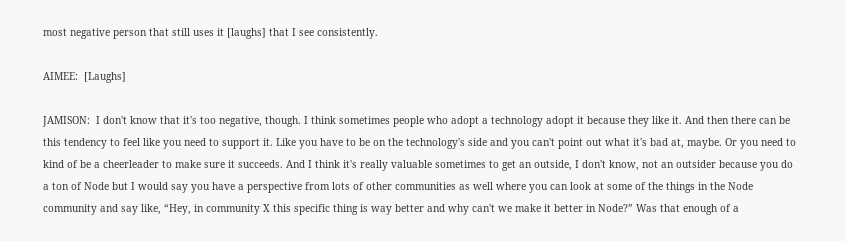most negative person that still uses it [laughs] that I see consistently.

AIMEE:  [Laughs]

JAMISON:  I don't know that it's too negative, though. I think sometimes people who adopt a technology adopt it because they like it. And then there can be this tendency to feel like you need to support it. Like you have to be on the technology's side and you can't point out what it's bad at, maybe. Or you need to kind of be a cheerleader to make sure it succeeds. And I think it's really valuable sometimes to get an outside, I don't know, not an outsider because you do a ton of Node but I would say you have a perspective from lots of other communities as well where you can look at some of the things in the Node community and say like, “Hey, in community X this specific thing is way better and why can't we make it better in Node?” Was that enough of a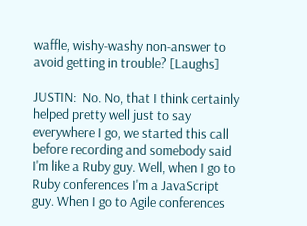waffle, wishy-washy non-answer to avoid getting in trouble? [Laughs]

JUSTIN:  No. No, that I think certainly helped pretty well just to say everywhere I go, we started this call before recording and somebody said I'm like a Ruby guy. Well, when I go to Ruby conferences I'm a JavaScript guy. When I go to Agile conferences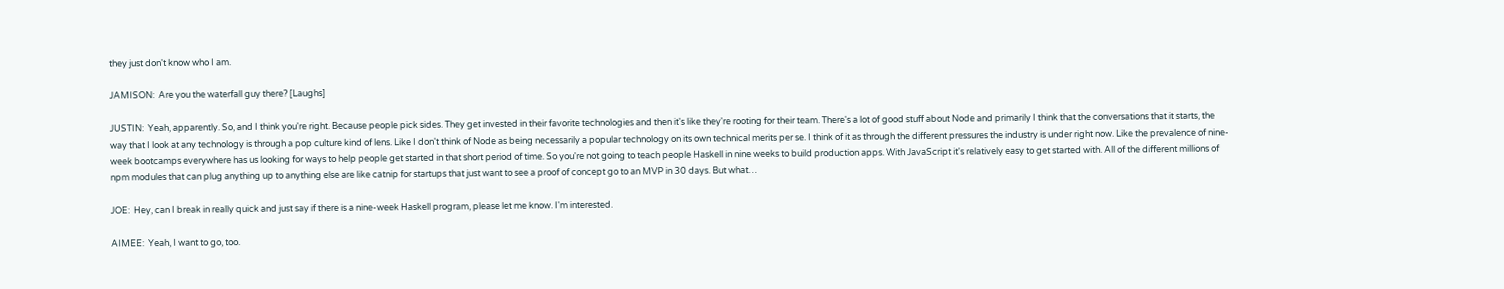they just don't know who I am.

JAMISON:  Are you the waterfall guy there? [Laughs]

JUSTIN:  Yeah, apparently. So, and I think you're right. Because people pick sides. They get invested in their favorite technologies and then it's like they're rooting for their team. There's a lot of good stuff about Node and primarily I think that the conversations that it starts, the way that I look at any technology is through a pop culture kind of lens. Like I don't think of Node as being necessarily a popular technology on its own technical merits per se. I think of it as through the different pressures the industry is under right now. Like the prevalence of nine-week bootcamps everywhere has us looking for ways to help people get started in that short period of time. So you're not going to teach people Haskell in nine weeks to build production apps. With JavaScript it's relatively easy to get started with. All of the different millions of npm modules that can plug anything up to anything else are like catnip for startups that just want to see a proof of concept go to an MVP in 30 days. But what…

JOE:  Hey, can I break in really quick and just say if there is a nine-week Haskell program, please let me know. I'm interested.

AIMEE:  Yeah, I want to go, too.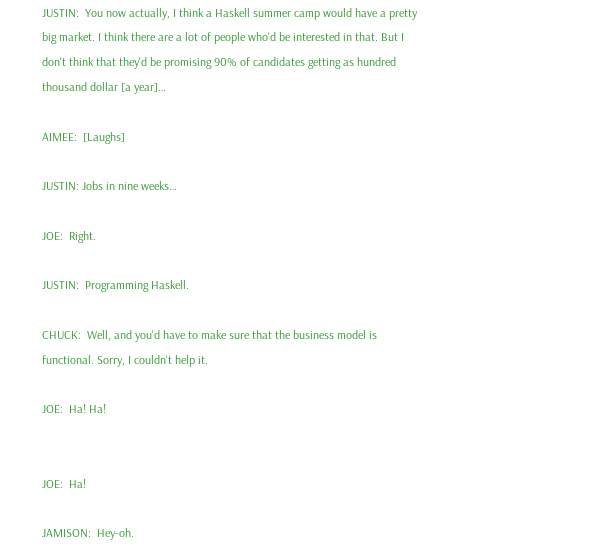JUSTIN:  You now actually, I think a Haskell summer camp would have a pretty big market. I think there are a lot of people who'd be interested in that. But I don't think that they'd be promising 90% of candidates getting as hundred thousand dollar [a year]…

AIMEE:  [Laughs]

JUSTIN: Jobs in nine weeks…

JOE:  Right.

JUSTIN:  Programming Haskell.

CHUCK:  Well, and you'd have to make sure that the business model is functional. Sorry, I couldn't help it.

JOE:  Ha! Ha!


JOE:  Ha!

JAMISON:  Hey-oh.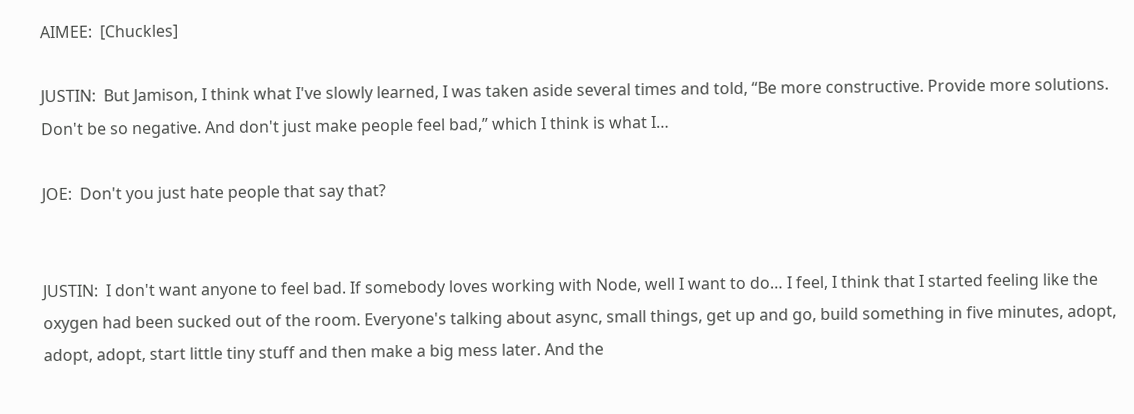AIMEE:  [Chuckles]

JUSTIN:  But Jamison, I think what I've slowly learned, I was taken aside several times and told, “Be more constructive. Provide more solutions. Don't be so negative. And don't just make people feel bad,” which I think is what I…

JOE:  Don't you just hate people that say that?


JUSTIN:  I don't want anyone to feel bad. If somebody loves working with Node, well I want to do… I feel, I think that I started feeling like the oxygen had been sucked out of the room. Everyone's talking about async, small things, get up and go, build something in five minutes, adopt, adopt, adopt, start little tiny stuff and then make a big mess later. And the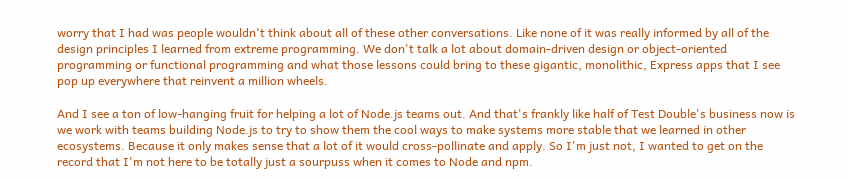worry that I had was people wouldn't think about all of these other conversations. Like none of it was really informed by all of the design principles I learned from extreme programming. We don't talk a lot about domain-driven design or object-oriented programming or functional programming and what those lessons could bring to these gigantic, monolithic, Express apps that I see pop up everywhere that reinvent a million wheels.

And I see a ton of low-hanging fruit for helping a lot of Node.js teams out. And that's frankly like half of Test Double's business now is we work with teams building Node.js to try to show them the cool ways to make systems more stable that we learned in other ecosystems. Because it only makes sense that a lot of it would cross-pollinate and apply. So I'm just not, I wanted to get on the record that I'm not here to be totally just a sourpuss when it comes to Node and npm.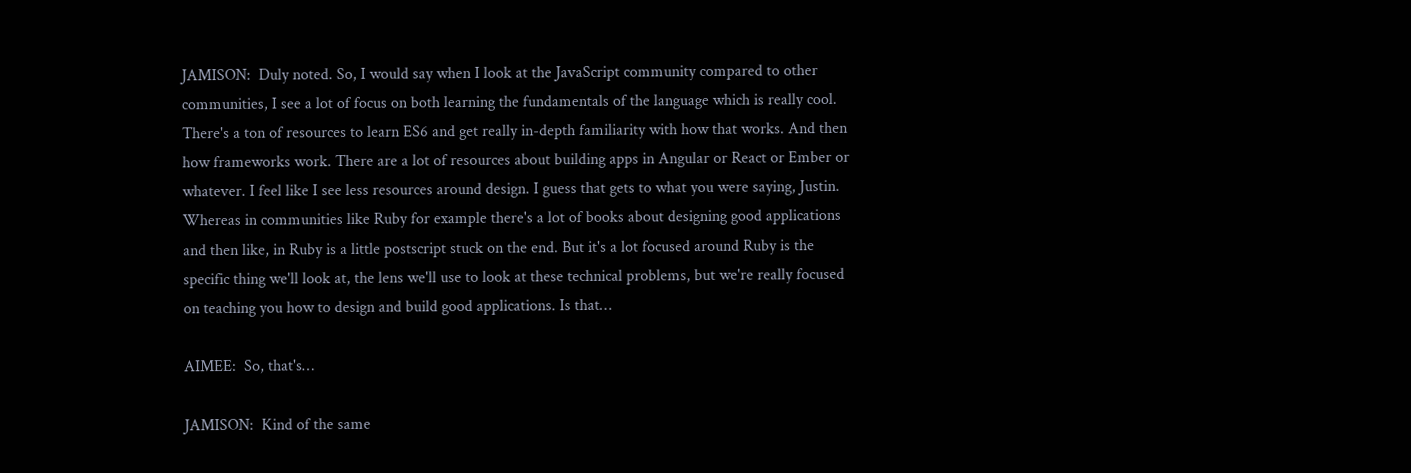JAMISON:  Duly noted. So, I would say when I look at the JavaScript community compared to other communities, I see a lot of focus on both learning the fundamentals of the language which is really cool. There's a ton of resources to learn ES6 and get really in-depth familiarity with how that works. And then how frameworks work. There are a lot of resources about building apps in Angular or React or Ember or whatever. I feel like I see less resources around design. I guess that gets to what you were saying, Justin. Whereas in communities like Ruby for example there's a lot of books about designing good applications and then like, in Ruby is a little postscript stuck on the end. But it's a lot focused around Ruby is the specific thing we'll look at, the lens we'll use to look at these technical problems, but we're really focused on teaching you how to design and build good applications. Is that…

AIMEE:  So, that's…

JAMISON:  Kind of the same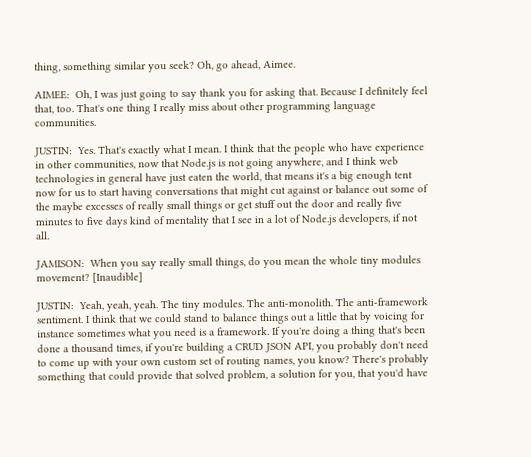thing, something similar you seek? Oh, go ahead, Aimee.

AIMEE:  Oh, I was just going to say thank you for asking that. Because I definitely feel that, too. That's one thing I really miss about other programming language communities.

JUSTIN:  Yes. That's exactly what I mean. I think that the people who have experience in other communities, now that Node.js is not going anywhere, and I think web technologies in general have just eaten the world, that means it's a big enough tent now for us to start having conversations that might cut against or balance out some of the maybe excesses of really small things or get stuff out the door and really five minutes to five days kind of mentality that I see in a lot of Node.js developers, if not all.

JAMISON:  When you say really small things, do you mean the whole tiny modules movement? [Inaudible]

JUSTIN:  Yeah, yeah, yeah. The tiny modules. The anti-monolith. The anti-framework sentiment. I think that we could stand to balance things out a little that by voicing for instance sometimes what you need is a framework. If you're doing a thing that's been done a thousand times, if you're building a CRUD JSON API, you probably don't need to come up with your own custom set of routing names, you know? There's probably something that could provide that solved problem, a solution for you, that you'd have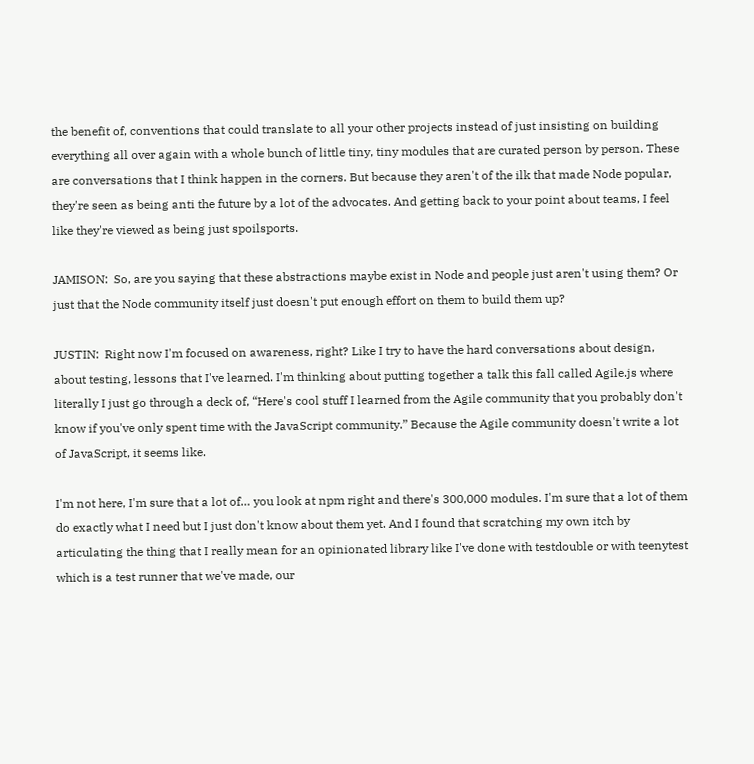the benefit of, conventions that could translate to all your other projects instead of just insisting on building everything all over again with a whole bunch of little tiny, tiny modules that are curated person by person. These are conversations that I think happen in the corners. But because they aren't of the ilk that made Node popular, they're seen as being anti the future by a lot of the advocates. And getting back to your point about teams, I feel like they're viewed as being just spoilsports.

JAMISON:  So, are you saying that these abstractions maybe exist in Node and people just aren't using them? Or just that the Node community itself just doesn't put enough effort on them to build them up?

JUSTIN:  Right now I'm focused on awareness, right? Like I try to have the hard conversations about design, about testing, lessons that I've learned. I'm thinking about putting together a talk this fall called Agile.js where literally I just go through a deck of, “Here's cool stuff I learned from the Agile community that you probably don't know if you've only spent time with the JavaScript community.” Because the Agile community doesn't write a lot of JavaScript, it seems like.

I'm not here, I'm sure that a lot of… you look at npm right and there's 300,000 modules. I'm sure that a lot of them do exactly what I need but I just don't know about them yet. And I found that scratching my own itch by articulating the thing that I really mean for an opinionated library like I've done with testdouble or with teenytest which is a test runner that we've made, our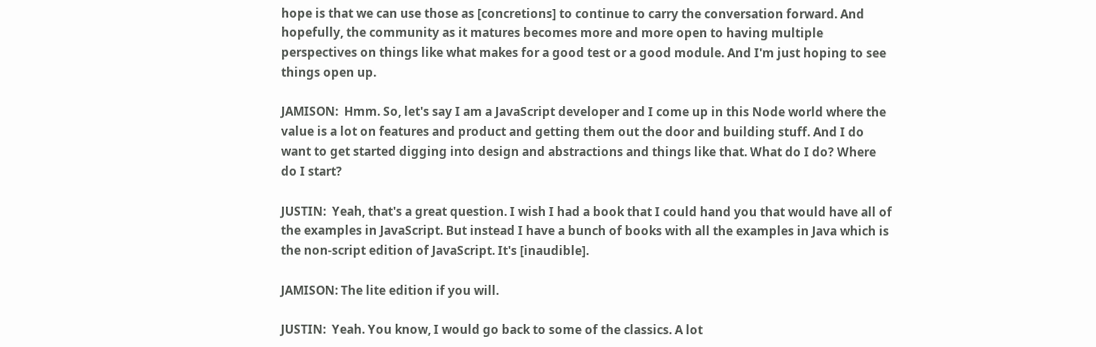hope is that we can use those as [concretions] to continue to carry the conversation forward. And hopefully, the community as it matures becomes more and more open to having multiple perspectives on things like what makes for a good test or a good module. And I'm just hoping to see things open up.

JAMISON:  Hmm. So, let's say I am a JavaScript developer and I come up in this Node world where the value is a lot on features and product and getting them out the door and building stuff. And I do want to get started digging into design and abstractions and things like that. What do I do? Where do I start?

JUSTIN:  Yeah, that's a great question. I wish I had a book that I could hand you that would have all of the examples in JavaScript. But instead I have a bunch of books with all the examples in Java which is the non-script edition of JavaScript. It's [inaudible].

JAMISON: The lite edition if you will.

JUSTIN:  Yeah. You know, I would go back to some of the classics. A lot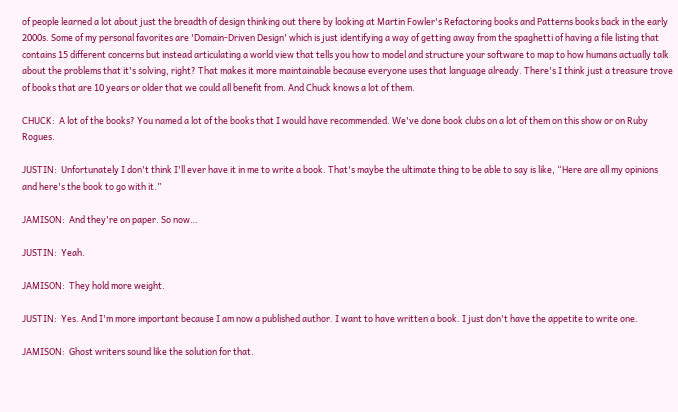of people learned a lot about just the breadth of design thinking out there by looking at Martin Fowler's Refactoring books and Patterns books back in the early 2000s. Some of my personal favorites are 'Domain-Driven Design' which is just identifying a way of getting away from the spaghetti of having a file listing that contains 15 different concerns but instead articulating a world view that tells you how to model and structure your software to map to how humans actually talk about the problems that it's solving, right? That makes it more maintainable because everyone uses that language already. There's I think just a treasure trove of books that are 10 years or older that we could all benefit from. And Chuck knows a lot of them.

CHUCK:  A lot of the books? You named a lot of the books that I would have recommended. We've done book clubs on a lot of them on this show or on Ruby Rogues.

JUSTIN:  Unfortunately I don't think I'll ever have it in me to write a book. That's maybe the ultimate thing to be able to say is like, “Here are all my opinions and here's the book to go with it.”

JAMISON:  And they're on paper. So now…

JUSTIN:  Yeah.

JAMISON:  They hold more weight.

JUSTIN:  Yes. And I'm more important because I am now a published author. I want to have written a book. I just don't have the appetite to write one.

JAMISON:  Ghost writers sound like the solution for that.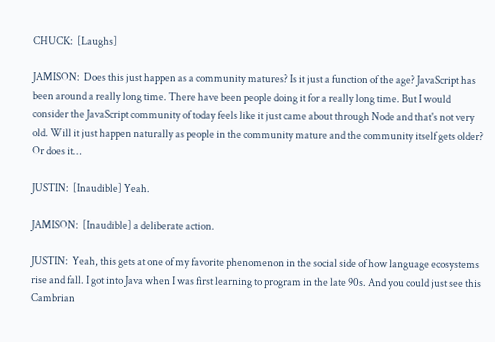CHUCK:  [Laughs]

JAMISON:  Does this just happen as a community matures? Is it just a function of the age? JavaScript has been around a really long time. There have been people doing it for a really long time. But I would consider the JavaScript community of today feels like it just came about through Node and that's not very old. Will it just happen naturally as people in the community mature and the community itself gets older? Or does it…

JUSTIN:  [Inaudible] Yeah.

JAMISON:  [Inaudible] a deliberate action.

JUSTIN:  Yeah, this gets at one of my favorite phenomenon in the social side of how language ecosystems rise and fall. I got into Java when I was first learning to program in the late 90s. And you could just see this Cambrian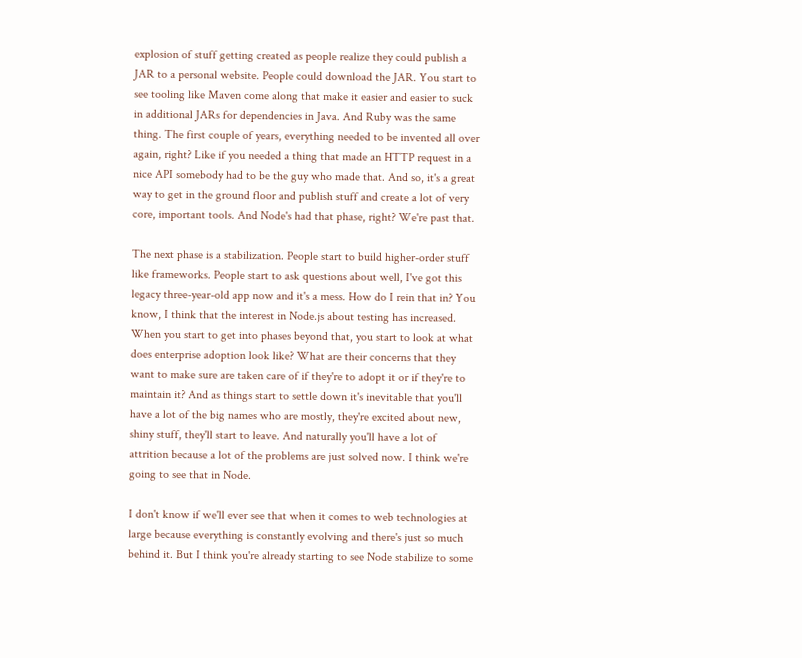explosion of stuff getting created as people realize they could publish a JAR to a personal website. People could download the JAR. You start to see tooling like Maven come along that make it easier and easier to suck in additional JARs for dependencies in Java. And Ruby was the same thing. The first couple of years, everything needed to be invented all over again, right? Like if you needed a thing that made an HTTP request in a nice API somebody had to be the guy who made that. And so, it's a great way to get in the ground floor and publish stuff and create a lot of very core, important tools. And Node's had that phase, right? We're past that.

The next phase is a stabilization. People start to build higher-order stuff like frameworks. People start to ask questions about well, I've got this legacy three-year-old app now and it's a mess. How do I rein that in? You know, I think that the interest in Node.js about testing has increased. When you start to get into phases beyond that, you start to look at what does enterprise adoption look like? What are their concerns that they want to make sure are taken care of if they're to adopt it or if they're to maintain it? And as things start to settle down it's inevitable that you'll have a lot of the big names who are mostly, they're excited about new, shiny stuff, they'll start to leave. And naturally you'll have a lot of attrition because a lot of the problems are just solved now. I think we're going to see that in Node.

I don't know if we'll ever see that when it comes to web technologies at large because everything is constantly evolving and there's just so much behind it. But I think you're already starting to see Node stabilize to some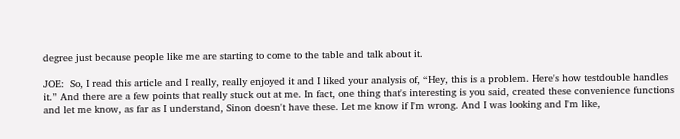degree just because people like me are starting to come to the table and talk about it.

JOE:  So, I read this article and I really, really enjoyed it and I liked your analysis of, “Hey, this is a problem. Here's how testdouble handles it.” And there are a few points that really stuck out at me. In fact, one thing that's interesting is you said, created these convenience functions and let me know, as far as I understand, Sinon doesn't have these. Let me know if I'm wrong. And I was looking and I'm like,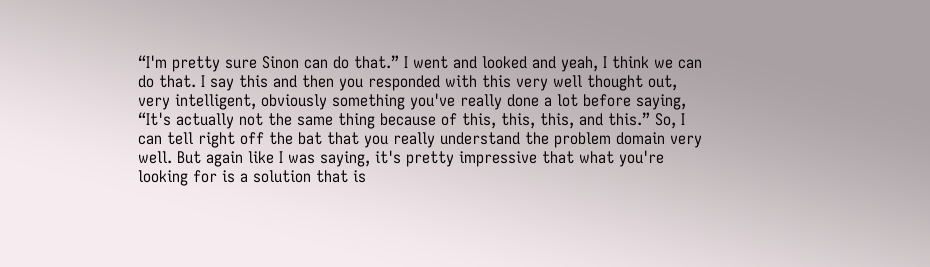“I'm pretty sure Sinon can do that.” I went and looked and yeah, I think we can do that. I say this and then you responded with this very well thought out, very intelligent, obviously something you've really done a lot before saying, “It's actually not the same thing because of this, this, this, and this.” So, I can tell right off the bat that you really understand the problem domain very well. But again like I was saying, it's pretty impressive that what you're looking for is a solution that is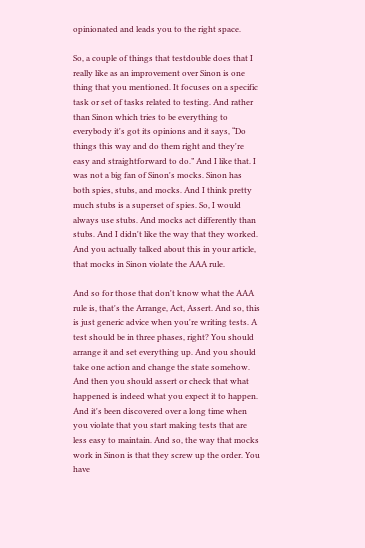opinionated and leads you to the right space.

So, a couple of things that testdouble does that I really like as an improvement over Sinon is one thing that you mentioned. It focuses on a specific task or set of tasks related to testing. And rather than Sinon which tries to be everything to everybody it's got its opinions and it says, “Do things this way and do them right and they're easy and straightforward to do.” And I like that. I was not a big fan of Sinon's mocks. Sinon has both spies, stubs, and mocks. And I think pretty much stubs is a superset of spies. So, I would always use stubs. And mocks act differently than stubs. And I didn't like the way that they worked. And you actually talked about this in your article, that mocks in Sinon violate the AAA rule.

And so for those that don't know what the AAA rule is, that's the Arrange, Act, Assert. And so, this is just generic advice when you're writing tests. A test should be in three phases, right? You should arrange it and set everything up. And you should take one action and change the state somehow. And then you should assert or check that what happened is indeed what you expect it to happen. And it's been discovered over a long time when you violate that you start making tests that are less easy to maintain. And so, the way that mocks work in Sinon is that they screw up the order. You have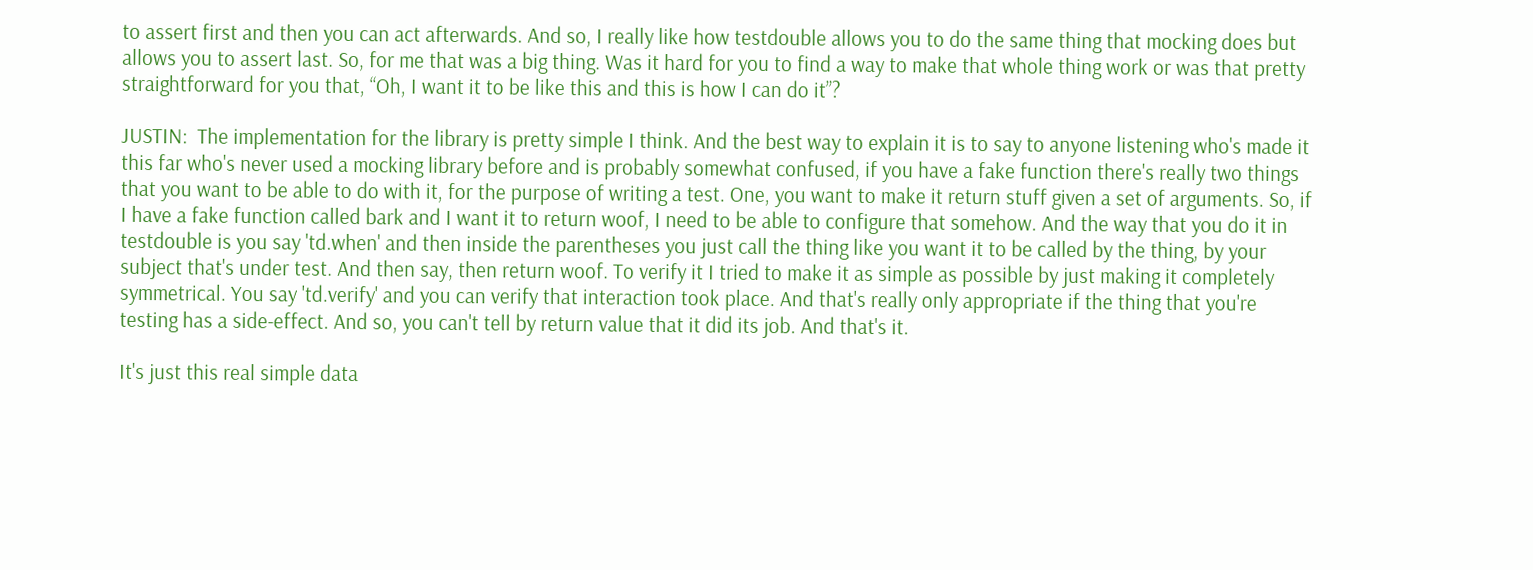to assert first and then you can act afterwards. And so, I really like how testdouble allows you to do the same thing that mocking does but allows you to assert last. So, for me that was a big thing. Was it hard for you to find a way to make that whole thing work or was that pretty straightforward for you that, “Oh, I want it to be like this and this is how I can do it”?

JUSTIN:  The implementation for the library is pretty simple I think. And the best way to explain it is to say to anyone listening who's made it this far who's never used a mocking library before and is probably somewhat confused, if you have a fake function there's really two things that you want to be able to do with it, for the purpose of writing a test. One, you want to make it return stuff given a set of arguments. So, if I have a fake function called bark and I want it to return woof, I need to be able to configure that somehow. And the way that you do it in testdouble is you say 'td.when' and then inside the parentheses you just call the thing like you want it to be called by the thing, by your subject that's under test. And then say, then return woof. To verify it I tried to make it as simple as possible by just making it completely symmetrical. You say 'td.verify' and you can verify that interaction took place. And that's really only appropriate if the thing that you're testing has a side-effect. And so, you can't tell by return value that it did its job. And that's it.

It's just this real simple data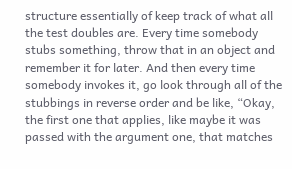structure essentially of keep track of what all the test doubles are. Every time somebody stubs something, throw that in an object and remember it for later. And then every time somebody invokes it, go look through all of the stubbings in reverse order and be like, “Okay, the first one that applies, like maybe it was passed with the argument one, that matches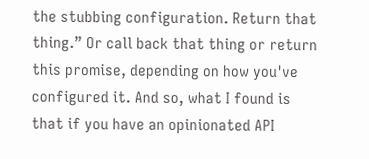the stubbing configuration. Return that thing.” Or call back that thing or return this promise, depending on how you've configured it. And so, what I found is that if you have an opinionated API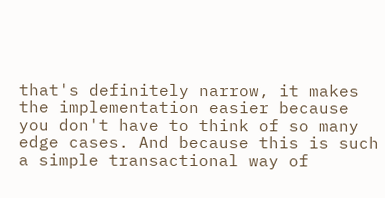that's definitely narrow, it makes the implementation easier because you don't have to think of so many edge cases. And because this is such a simple transactional way of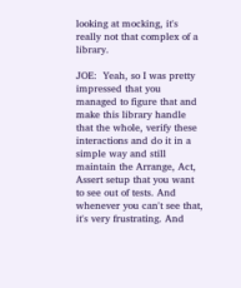looking at mocking, it's really not that complex of a library.

JOE:  Yeah, so I was pretty impressed that you managed to figure that and make this library handle that the whole, verify these interactions and do it in a simple way and still maintain the Arrange, Act, Assert setup that you want to see out of tests. And whenever you can't see that, it's very frustrating. And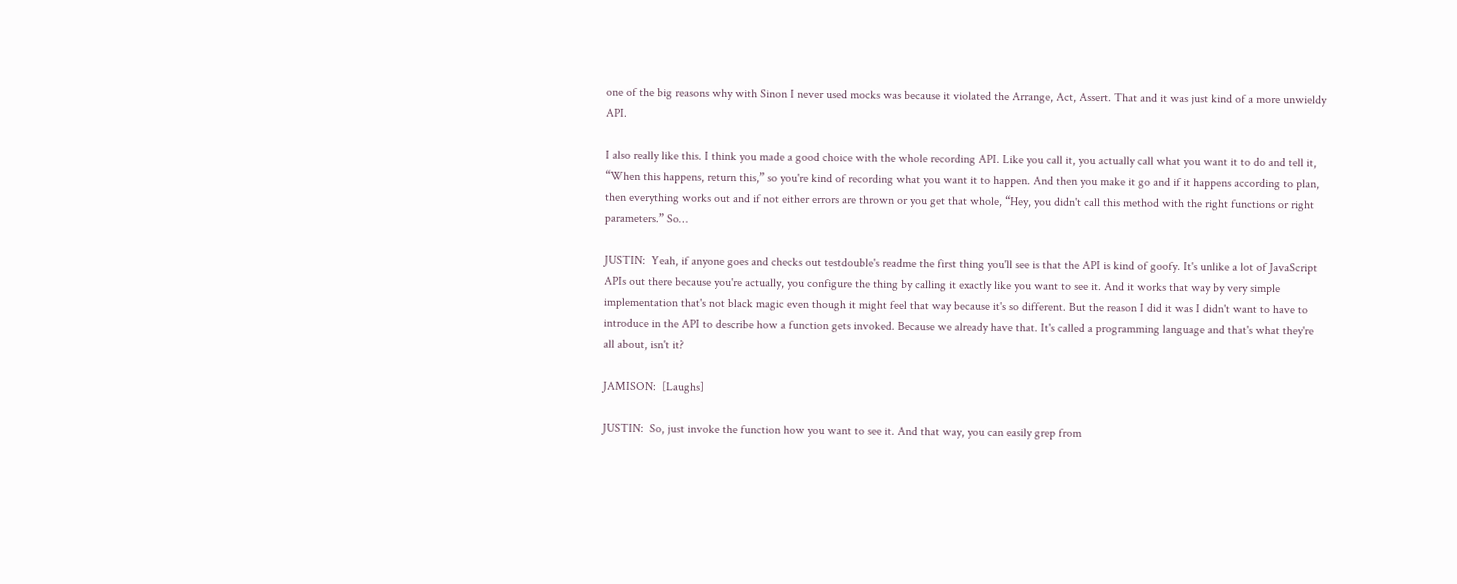one of the big reasons why with Sinon I never used mocks was because it violated the Arrange, Act, Assert. That and it was just kind of a more unwieldy API.

I also really like this. I think you made a good choice with the whole recording API. Like you call it, you actually call what you want it to do and tell it, “When this happens, return this,” so you're kind of recording what you want it to happen. And then you make it go and if it happens according to plan, then everything works out and if not either errors are thrown or you get that whole, “Hey, you didn't call this method with the right functions or right parameters.” So…

JUSTIN:  Yeah, if anyone goes and checks out testdouble's readme the first thing you'll see is that the API is kind of goofy. It's unlike a lot of JavaScript APIs out there because you're actually, you configure the thing by calling it exactly like you want to see it. And it works that way by very simple implementation that's not black magic even though it might feel that way because it's so different. But the reason I did it was I didn't want to have to introduce in the API to describe how a function gets invoked. Because we already have that. It's called a programming language and that's what they're all about, isn't it?

JAMISON:  [Laughs]

JUSTIN:  So, just invoke the function how you want to see it. And that way, you can easily grep from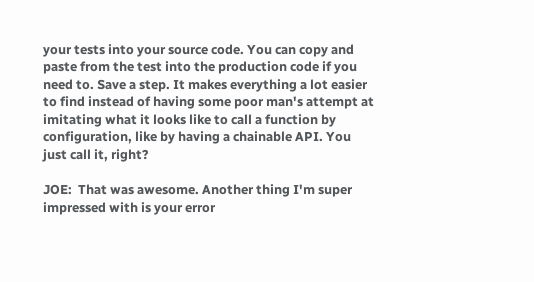your tests into your source code. You can copy and paste from the test into the production code if you need to. Save a step. It makes everything a lot easier to find instead of having some poor man's attempt at imitating what it looks like to call a function by configuration, like by having a chainable API. You just call it, right?

JOE:  That was awesome. Another thing I'm super impressed with is your error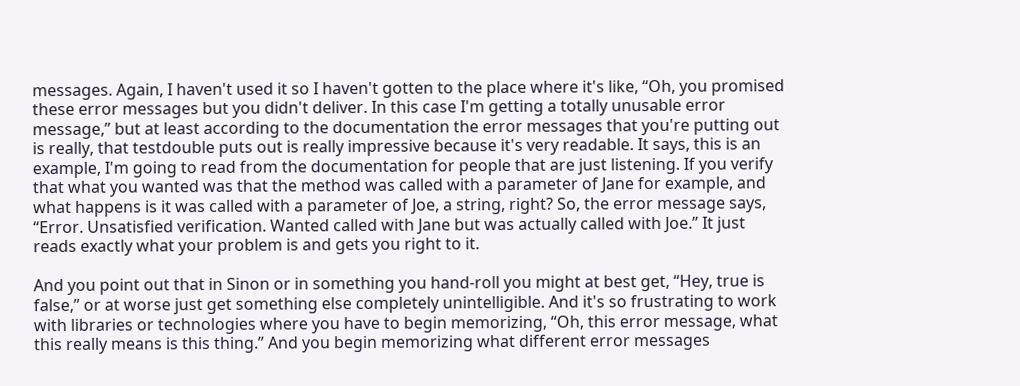messages. Again, I haven't used it so I haven't gotten to the place where it's like, “Oh, you promised these error messages but you didn't deliver. In this case I'm getting a totally unusable error message,” but at least according to the documentation the error messages that you're putting out is really, that testdouble puts out is really impressive because it's very readable. It says, this is an example, I'm going to read from the documentation for people that are just listening. If you verify that what you wanted was that the method was called with a parameter of Jane for example, and what happens is it was called with a parameter of Joe, a string, right? So, the error message says, “Error. Unsatisfied verification. Wanted called with Jane but was actually called with Joe.” It just reads exactly what your problem is and gets you right to it.

And you point out that in Sinon or in something you hand-roll you might at best get, “Hey, true is false,” or at worse just get something else completely unintelligible. And it's so frustrating to work with libraries or technologies where you have to begin memorizing, “Oh, this error message, what this really means is this thing.” And you begin memorizing what different error messages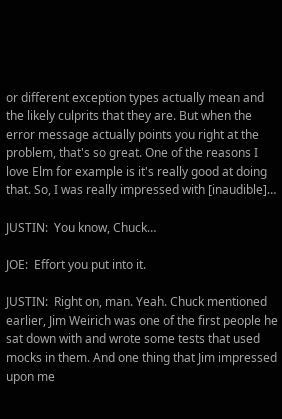or different exception types actually mean and the likely culprits that they are. But when the error message actually points you right at the problem, that's so great. One of the reasons I love Elm for example is it's really good at doing that. So, I was really impressed with [inaudible]…

JUSTIN:  You know, Chuck…

JOE:  Effort you put into it.

JUSTIN:  Right on, man. Yeah. Chuck mentioned earlier, Jim Weirich was one of the first people he sat down with and wrote some tests that used mocks in them. And one thing that Jim impressed upon me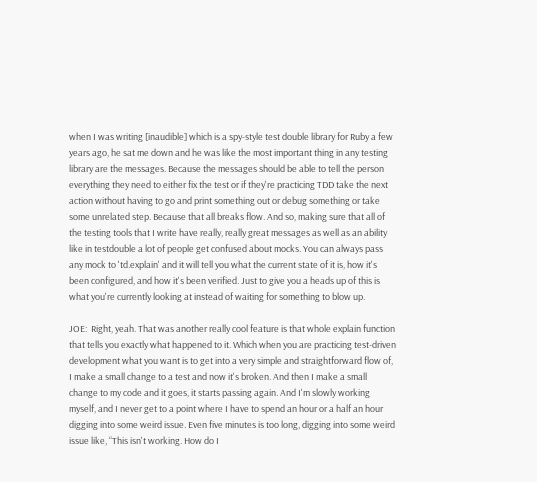when I was writing [inaudible] which is a spy-style test double library for Ruby a few years ago, he sat me down and he was like the most important thing in any testing library are the messages. Because the messages should be able to tell the person everything they need to either fix the test or if they're practicing TDD take the next action without having to go and print something out or debug something or take some unrelated step. Because that all breaks flow. And so, making sure that all of the testing tools that I write have really, really great messages as well as an ability like in testdouble a lot of people get confused about mocks. You can always pass any mock to 'td.explain' and it will tell you what the current state of it is, how it's been configured, and how it's been verified. Just to give you a heads up of this is what you're currently looking at instead of waiting for something to blow up.

JOE:  Right, yeah. That was another really cool feature is that whole explain function that tells you exactly what happened to it. Which when you are practicing test-driven development what you want is to get into a very simple and straightforward flow of, I make a small change to a test and now it's broken. And then I make a small change to my code and it goes, it starts passing again. And I'm slowly working myself, and I never get to a point where I have to spend an hour or a half an hour digging into some weird issue. Even five minutes is too long, digging into some weird issue like, “This isn't working. How do I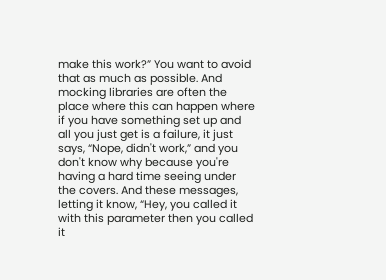make this work?” You want to avoid that as much as possible. And mocking libraries are often the place where this can happen where if you have something set up and all you just get is a failure, it just says, “Nope, didn't work,” and you don't know why because you're having a hard time seeing under the covers. And these messages, letting it know, “Hey, you called it with this parameter then you called it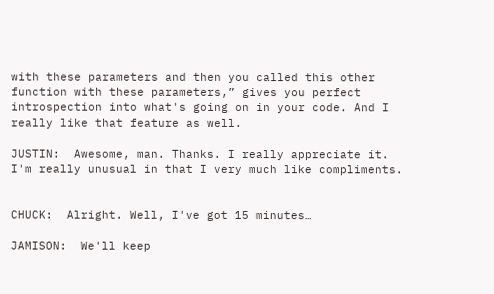with these parameters and then you called this other function with these parameters,” gives you perfect introspection into what's going on in your code. And I really like that feature as well.

JUSTIN:  Awesome, man. Thanks. I really appreciate it. I'm really unusual in that I very much like compliments.


CHUCK:  Alright. Well, I've got 15 minutes…

JAMISON:  We'll keep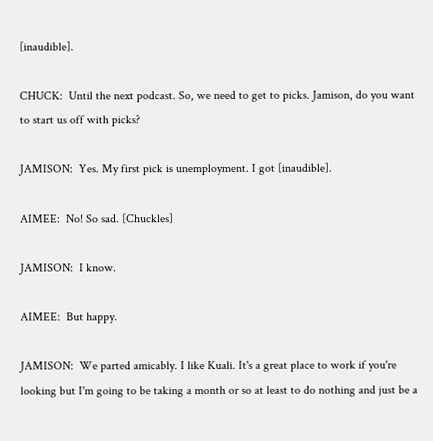[inaudible].

CHUCK:  Until the next podcast. So, we need to get to picks. Jamison, do you want to start us off with picks?

JAMISON:  Yes. My first pick is unemployment. I got [inaudible].

AIMEE:  No! So sad. [Chuckles]

JAMISON:  I know.

AIMEE:  But happy.

JAMISON:  We parted amicably. I like Kuali. It's a great place to work if you're looking but I'm going to be taking a month or so at least to do nothing and just be a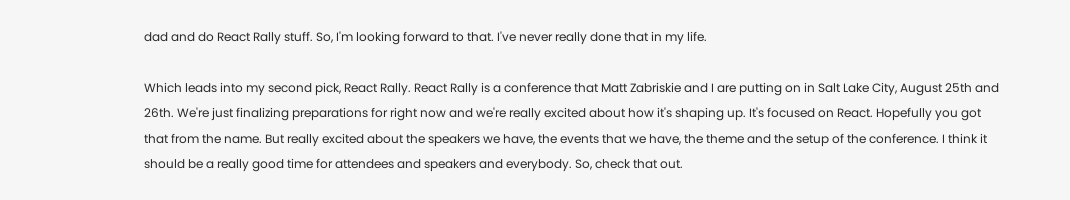dad and do React Rally stuff. So, I'm looking forward to that. I've never really done that in my life.

Which leads into my second pick, React Rally. React Rally is a conference that Matt Zabriskie and I are putting on in Salt Lake City, August 25th and 26th. We're just finalizing preparations for right now and we're really excited about how it's shaping up. It's focused on React. Hopefully you got that from the name. But really excited about the speakers we have, the events that we have, the theme and the setup of the conference. I think it should be a really good time for attendees and speakers and everybody. So, check that out.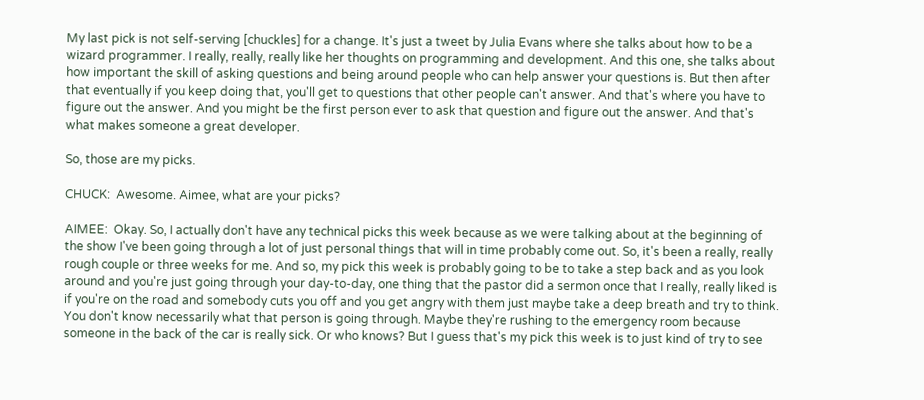My last pick is not self-serving [chuckles] for a change. It's just a tweet by Julia Evans where she talks about how to be a wizard programmer. I really, really, really like her thoughts on programming and development. And this one, she talks about how important the skill of asking questions and being around people who can help answer your questions is. But then after that eventually if you keep doing that, you'll get to questions that other people can't answer. And that's where you have to figure out the answer. And you might be the first person ever to ask that question and figure out the answer. And that's what makes someone a great developer.

So, those are my picks.

CHUCK:  Awesome. Aimee, what are your picks?

AIMEE:  Okay. So, I actually don't have any technical picks this week because as we were talking about at the beginning of the show I've been going through a lot of just personal things that will in time probably come out. So, it's been a really, really rough couple or three weeks for me. And so, my pick this week is probably going to be to take a step back and as you look around and you're just going through your day-to-day, one thing that the pastor did a sermon once that I really, really liked is if you're on the road and somebody cuts you off and you get angry with them just maybe take a deep breath and try to think. You don't know necessarily what that person is going through. Maybe they're rushing to the emergency room because someone in the back of the car is really sick. Or who knows? But I guess that's my pick this week is to just kind of try to see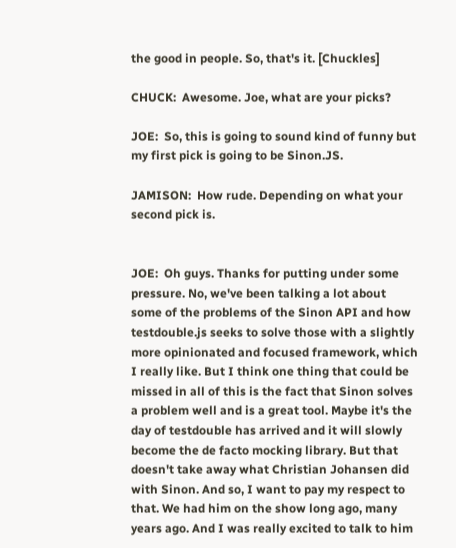the good in people. So, that's it. [Chuckles]

CHUCK:  Awesome. Joe, what are your picks?

JOE:  So, this is going to sound kind of funny but my first pick is going to be Sinon.JS.

JAMISON:  How rude. Depending on what your second pick is.


JOE:  Oh guys. Thanks for putting under some pressure. No, we've been talking a lot about some of the problems of the Sinon API and how testdouble.js seeks to solve those with a slightly more opinionated and focused framework, which I really like. But I think one thing that could be missed in all of this is the fact that Sinon solves a problem well and is a great tool. Maybe it's the day of testdouble has arrived and it will slowly become the de facto mocking library. But that doesn't take away what Christian Johansen did with Sinon. And so, I want to pay my respect to that. We had him on the show long ago, many years ago. And I was really excited to talk to him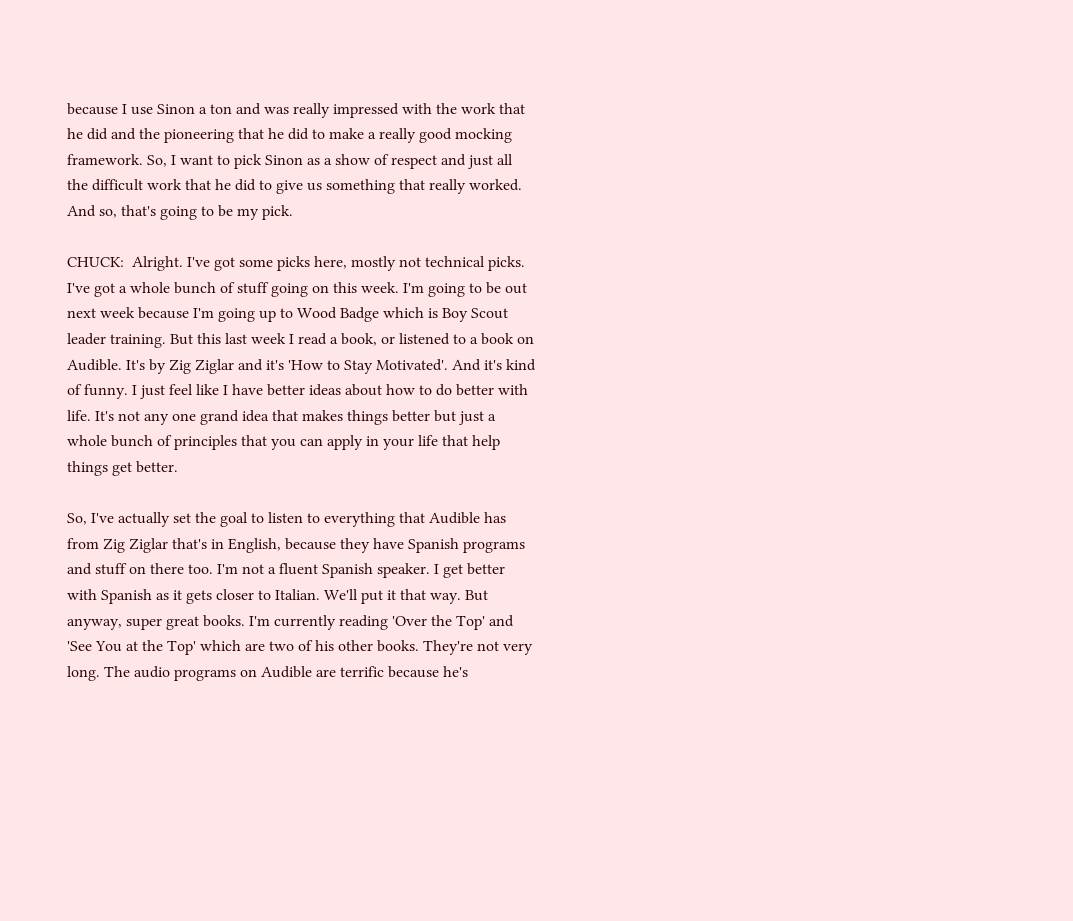because I use Sinon a ton and was really impressed with the work that he did and the pioneering that he did to make a really good mocking framework. So, I want to pick Sinon as a show of respect and just all the difficult work that he did to give us something that really worked. And so, that's going to be my pick.

CHUCK:  Alright. I've got some picks here, mostly not technical picks. I've got a whole bunch of stuff going on this week. I'm going to be out next week because I'm going up to Wood Badge which is Boy Scout leader training. But this last week I read a book, or listened to a book on Audible. It's by Zig Ziglar and it's 'How to Stay Motivated'. And it's kind of funny. I just feel like I have better ideas about how to do better with life. It's not any one grand idea that makes things better but just a whole bunch of principles that you can apply in your life that help things get better.

So, I've actually set the goal to listen to everything that Audible has from Zig Ziglar that's in English, because they have Spanish programs and stuff on there too. I'm not a fluent Spanish speaker. I get better with Spanish as it gets closer to Italian. We'll put it that way. But anyway, super great books. I'm currently reading 'Over the Top' and 'See You at the Top' which are two of his other books. They're not very long. The audio programs on Audible are terrific because he's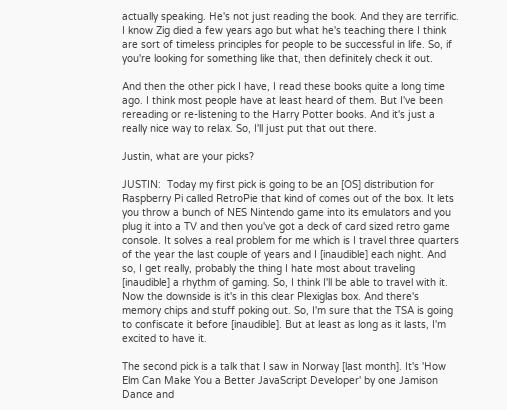actually speaking. He's not just reading the book. And they are terrific. I know Zig died a few years ago but what he's teaching there I think are sort of timeless principles for people to be successful in life. So, if you're looking for something like that, then definitely check it out.

And then the other pick I have, I read these books quite a long time ago. I think most people have at least heard of them. But I've been rereading or re-listening to the Harry Potter books. And it's just a really nice way to relax. So, I'll just put that out there.

Justin, what are your picks?

JUSTIN:  Today my first pick is going to be an [OS] distribution for Raspberry Pi called RetroPie that kind of comes out of the box. It lets you throw a bunch of NES Nintendo game into its emulators and you plug it into a TV and then you've got a deck of card sized retro game console. It solves a real problem for me which is I travel three quarters of the year the last couple of years and I [inaudible] each night. And so, I get really, probably the thing I hate most about traveling [inaudible] a rhythm of gaming. So, I think I'll be able to travel with it. Now the downside is it's in this clear Plexiglas box. And there's memory chips and stuff poking out. So, I'm sure that the TSA is going to confiscate it before [inaudible]. But at least as long as it lasts, I'm excited to have it.

The second pick is a talk that I saw in Norway [last month]. It's 'How Elm Can Make You a Better JavaScript Developer' by one Jamison Dance and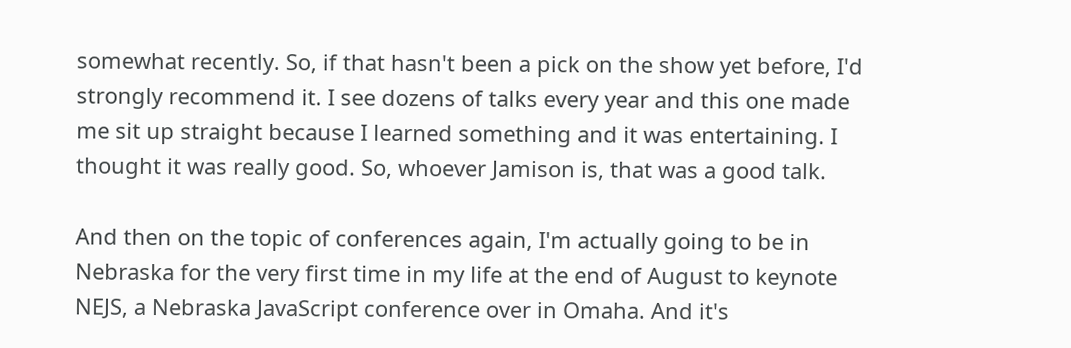somewhat recently. So, if that hasn't been a pick on the show yet before, I'd strongly recommend it. I see dozens of talks every year and this one made me sit up straight because I learned something and it was entertaining. I thought it was really good. So, whoever Jamison is, that was a good talk.

And then on the topic of conferences again, I'm actually going to be in Nebraska for the very first time in my life at the end of August to keynote NEJS, a Nebraska JavaScript conference over in Omaha. And it's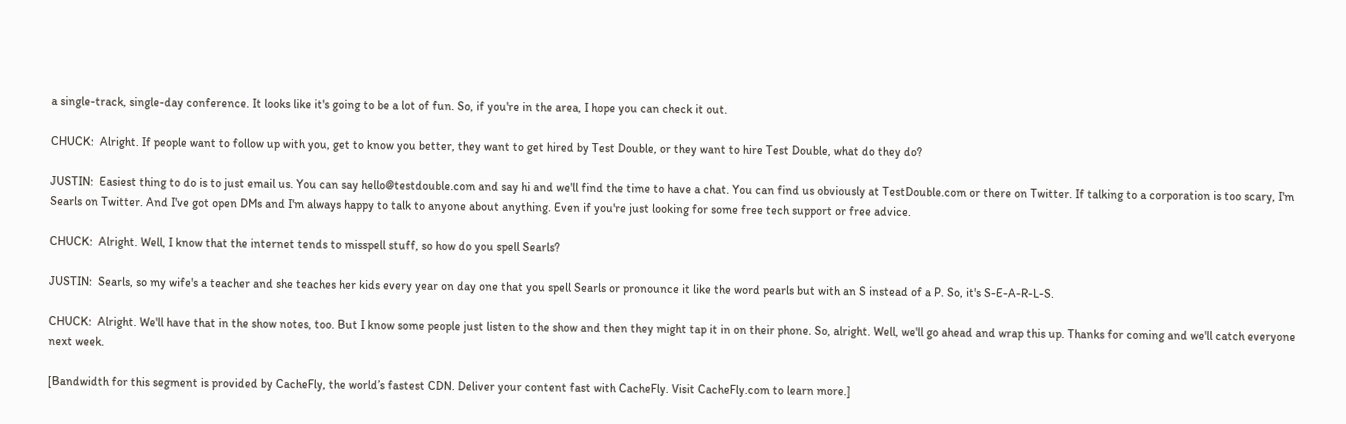a single-track, single-day conference. It looks like it's going to be a lot of fun. So, if you're in the area, I hope you can check it out.

CHUCK:  Alright. If people want to follow up with you, get to know you better, they want to get hired by Test Double, or they want to hire Test Double, what do they do?

JUSTIN:  Easiest thing to do is to just email us. You can say hello@testdouble.com and say hi and we'll find the time to have a chat. You can find us obviously at TestDouble.com or there on Twitter. If talking to a corporation is too scary, I'm Searls on Twitter. And I've got open DMs and I'm always happy to talk to anyone about anything. Even if you're just looking for some free tech support or free advice.

CHUCK:  Alright. Well, I know that the internet tends to misspell stuff, so how do you spell Searls?

JUSTIN:  Searls, so my wife's a teacher and she teaches her kids every year on day one that you spell Searls or pronounce it like the word pearls but with an S instead of a P. So, it's S-E-A-R-L-S.

CHUCK:  Alright. We'll have that in the show notes, too. But I know some people just listen to the show and then they might tap it in on their phone. So, alright. Well, we'll go ahead and wrap this up. Thanks for coming and we'll catch everyone next week.

[Bandwidth for this segment is provided by CacheFly, the world’s fastest CDN. Deliver your content fast with CacheFly. Visit CacheFly.com to learn more.]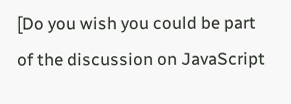[Do you wish you could be part of the discussion on JavaScript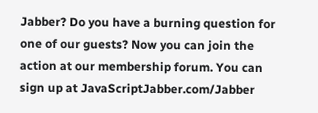Jabber? Do you have a burning question for one of our guests? Now you can join the action at our membership forum. You can sign up at JavaScriptJabber.com/Jabber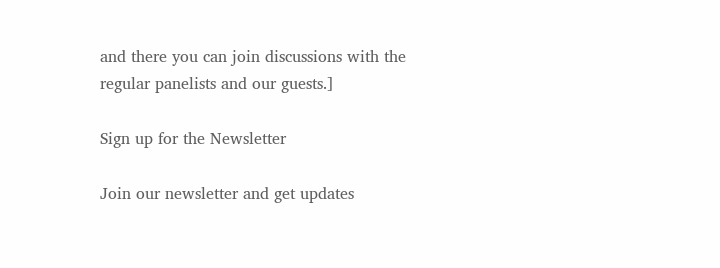and there you can join discussions with the regular panelists and our guests.]

Sign up for the Newsletter

Join our newsletter and get updates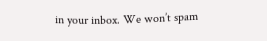in your inbox. We won’t spam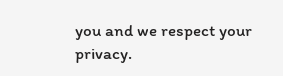you and we respect your privacy.